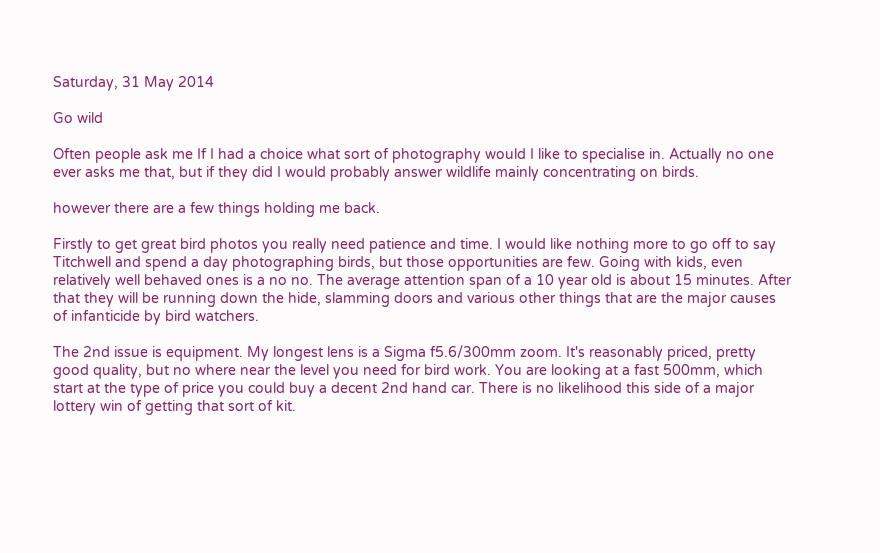Saturday, 31 May 2014

Go wild

Often people ask me If I had a choice what sort of photography would I like to specialise in. Actually no one ever asks me that, but if they did I would probably answer wildlife mainly concentrating on birds.

however there are a few things holding me back.

Firstly to get great bird photos you really need patience and time. I would like nothing more to go off to say Titchwell and spend a day photographing birds, but those opportunities are few. Going with kids, even relatively well behaved ones is a no no. The average attention span of a 10 year old is about 15 minutes. After that they will be running down the hide, slamming doors and various other things that are the major causes of infanticide by bird watchers.

The 2nd issue is equipment. My longest lens is a Sigma f5.6/300mm zoom. It's reasonably priced, pretty good quality, but no where near the level you need for bird work. You are looking at a fast 500mm, which start at the type of price you could buy a decent 2nd hand car. There is no likelihood this side of a major lottery win of getting that sort of kit.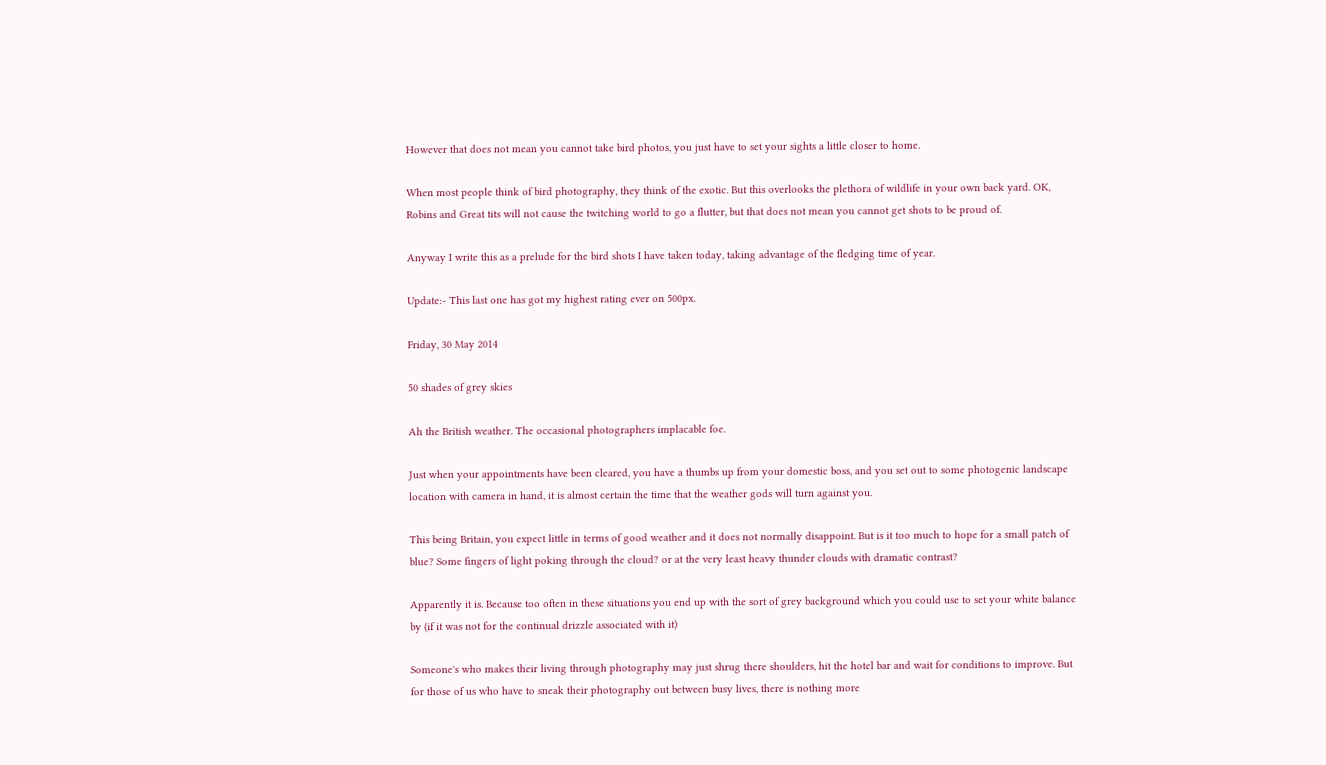However that does not mean you cannot take bird photos, you just have to set your sights a little closer to home.

When most people think of bird photography, they think of the exotic. But this overlooks the plethora of wildlife in your own back yard. OK, Robins and Great tits will not cause the twitching world to go a flutter, but that does not mean you cannot get shots to be proud of.

Anyway I write this as a prelude for the bird shots I have taken today, taking advantage of the fledging time of year.

Update:- This last one has got my highest rating ever on 500px.

Friday, 30 May 2014

50 shades of grey skies

Ah the British weather. The occasional photographers implacable foe.

Just when your appointments have been cleared, you have a thumbs up from your domestic boss, and you set out to some photogenic landscape location with camera in hand, it is almost certain the time that the weather gods will turn against you.

This being Britain, you expect little in terms of good weather and it does not normally disappoint. But is it too much to hope for a small patch of blue? Some fingers of light poking through the cloud? or at the very least heavy thunder clouds with dramatic contrast?

Apparently it is. Because too often in these situations you end up with the sort of grey background which you could use to set your white balance by (if it was not for the continual drizzle associated with it)

Someone's who makes their living through photography may just shrug there shoulders, hit the hotel bar and wait for conditions to improve. But for those of us who have to sneak their photography out between busy lives, there is nothing more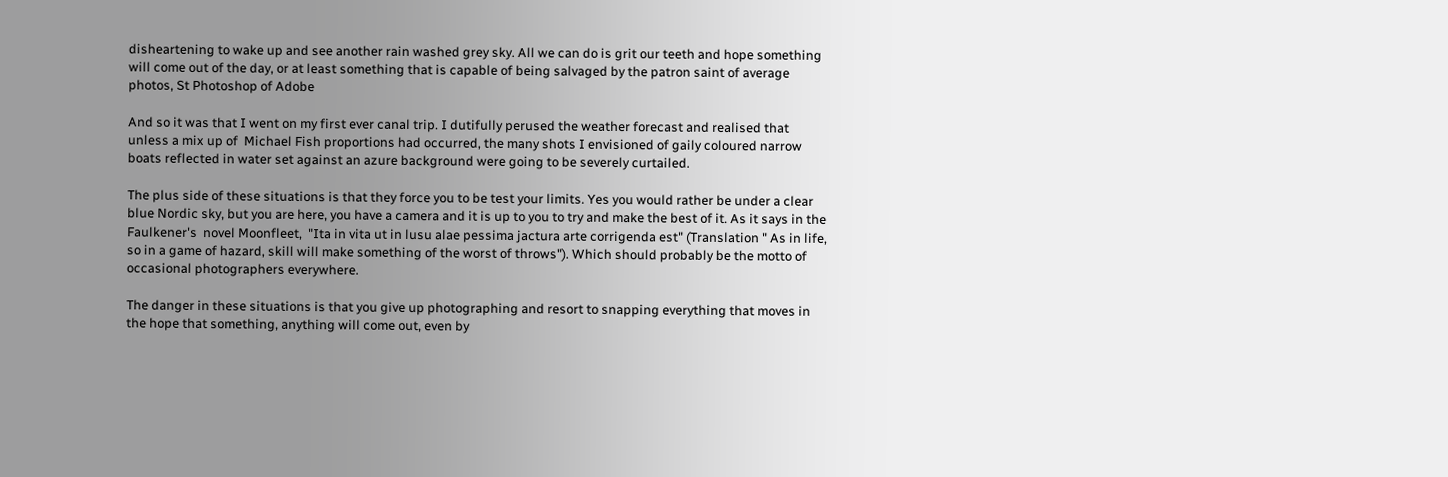disheartening to wake up and see another rain washed grey sky. All we can do is grit our teeth and hope something will come out of the day, or at least something that is capable of being salvaged by the patron saint of average photos, St Photoshop of Adobe

And so it was that I went on my first ever canal trip. I dutifully perused the weather forecast and realised that unless a mix up of  Michael Fish proportions had occurred, the many shots I envisioned of gaily coloured narrow boats reflected in water set against an azure background were going to be severely curtailed.

The plus side of these situations is that they force you to be test your limits. Yes you would rather be under a clear blue Nordic sky, but you are here, you have a camera and it is up to you to try and make the best of it. As it says in the Faulkener's  novel Moonfleet,  "Ita in vita ut in lusu alae pessima jactura arte corrigenda est" (Translation " As in life, so in a game of hazard, skill will make something of the worst of throws"). Which should probably be the motto of occasional photographers everywhere.

The danger in these situations is that you give up photographing and resort to snapping everything that moves in the hope that something, anything will come out, even by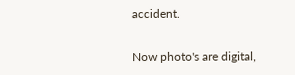accident.

Now photo's are digital,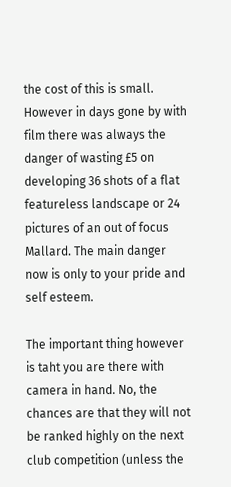the cost of this is small. However in days gone by with film there was always the danger of wasting £5 on developing 36 shots of a flat featureless landscape or 24 pictures of an out of focus Mallard. The main danger now is only to your pride and self esteem.

The important thing however is taht you are there with camera in hand. No, the chances are that they will not be ranked highly on the next club competition (unless the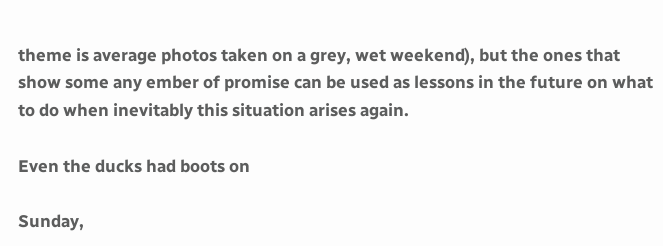theme is average photos taken on a grey, wet weekend), but the ones that show some any ember of promise can be used as lessons in the future on what to do when inevitably this situation arises again.

Even the ducks had boots on

Sunday,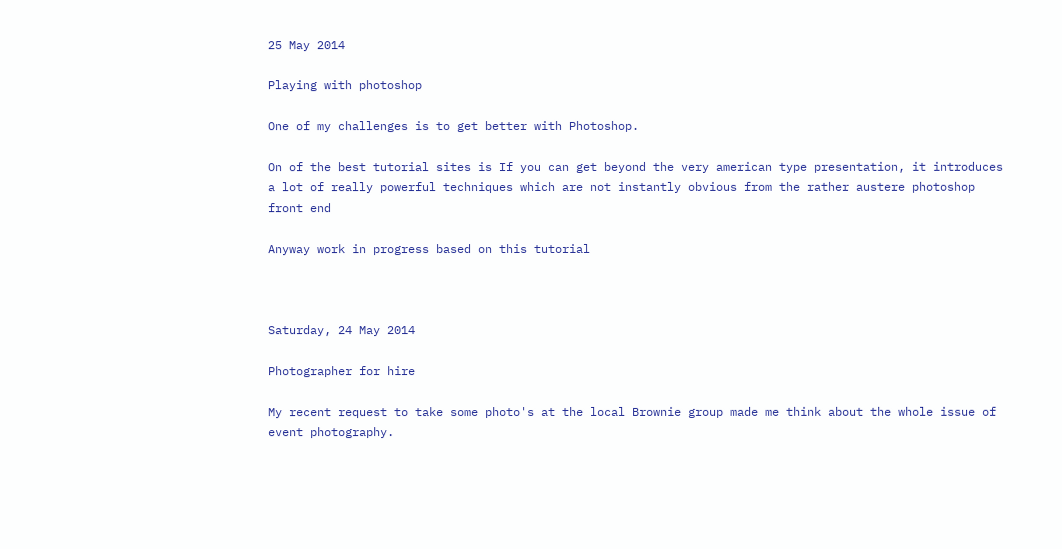25 May 2014

Playing with photoshop

One of my challenges is to get better with Photoshop.

On of the best tutorial sites is If you can get beyond the very american type presentation, it introduces a lot of really powerful techniques which are not instantly obvious from the rather austere photoshop front end

Anyway work in progress based on this tutorial



Saturday, 24 May 2014

Photographer for hire

My recent request to take some photo's at the local Brownie group made me think about the whole issue of event photography.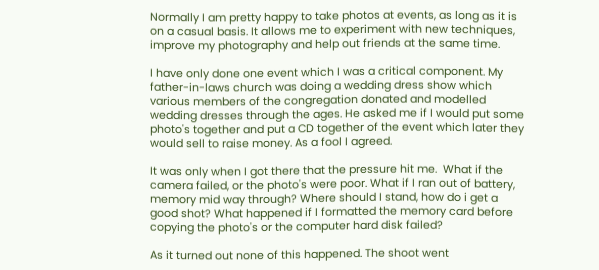Normally I am pretty happy to take photos at events, as long as it is on a casual basis. It allows me to experiment with new techniques, improve my photography and help out friends at the same time.

I have only done one event which I was a critical component. My father-in-laws church was doing a wedding dress show which various members of the congregation donated and modelled wedding dresses through the ages. He asked me if I would put some photo's together and put a CD together of the event which later they would sell to raise money. As a fool I agreed.

It was only when I got there that the pressure hit me.  What if the camera failed, or the photo's were poor. What if I ran out of battery, memory mid way through? Where should I stand, how do i get a good shot? What happened if I formatted the memory card before copying the photo's or the computer hard disk failed?

As it turned out none of this happened. The shoot went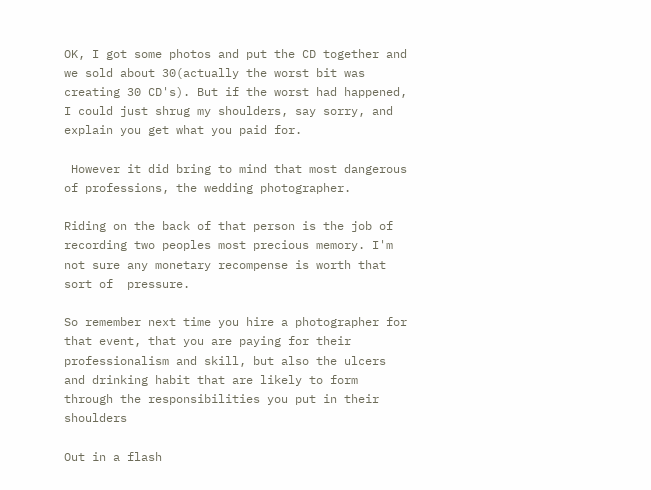OK, I got some photos and put the CD together and we sold about 30(actually the worst bit was creating 30 CD's). But if the worst had happened, I could just shrug my shoulders, say sorry, and explain you get what you paid for.

 However it did bring to mind that most dangerous of professions, the wedding photographer.

Riding on the back of that person is the job of recording two peoples most precious memory. I'm not sure any monetary recompense is worth that sort of  pressure.

So remember next time you hire a photographer for that event, that you are paying for their professionalism and skill, but also the ulcers and drinking habit that are likely to form through the responsibilities you put in their shoulders

Out in a flash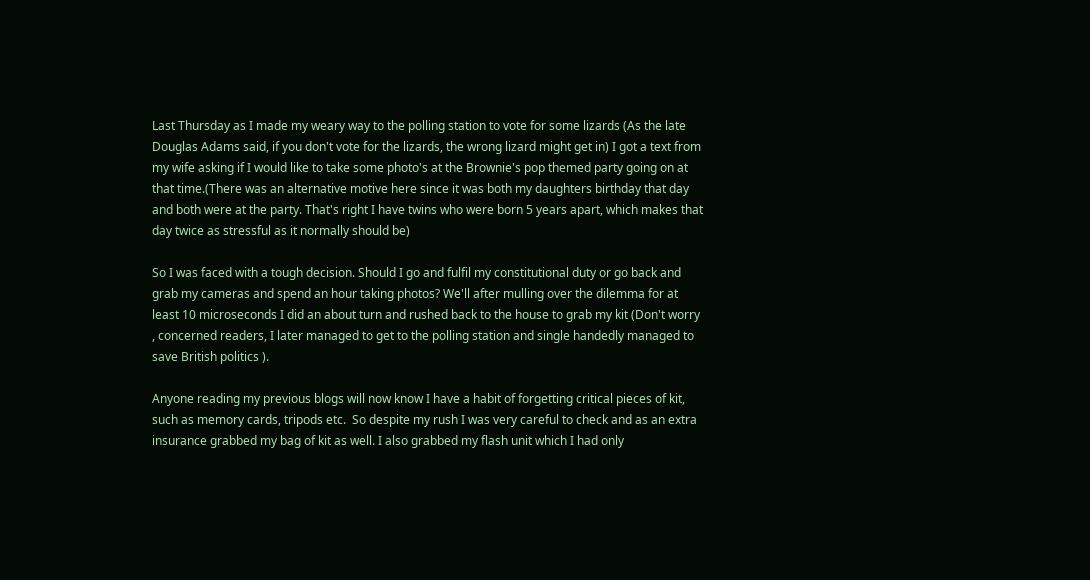Last Thursday as I made my weary way to the polling station to vote for some lizards (As the late Douglas Adams said, if you don't vote for the lizards, the wrong lizard might get in) I got a text from my wife asking if I would like to take some photo's at the Brownie's pop themed party going on at that time.(There was an alternative motive here since it was both my daughters birthday that day and both were at the party. That's right I have twins who were born 5 years apart, which makes that day twice as stressful as it normally should be)

So I was faced with a tough decision. Should I go and fulfil my constitutional duty or go back and grab my cameras and spend an hour taking photos? We'll after mulling over the dilemma for at least 10 microseconds I did an about turn and rushed back to the house to grab my kit (Don't worry , concerned readers, I later managed to get to the polling station and single handedly managed to save British politics ).

Anyone reading my previous blogs will now know I have a habit of forgetting critical pieces of kit, such as memory cards, tripods etc.  So despite my rush I was very careful to check and as an extra insurance grabbed my bag of kit as well. I also grabbed my flash unit which I had only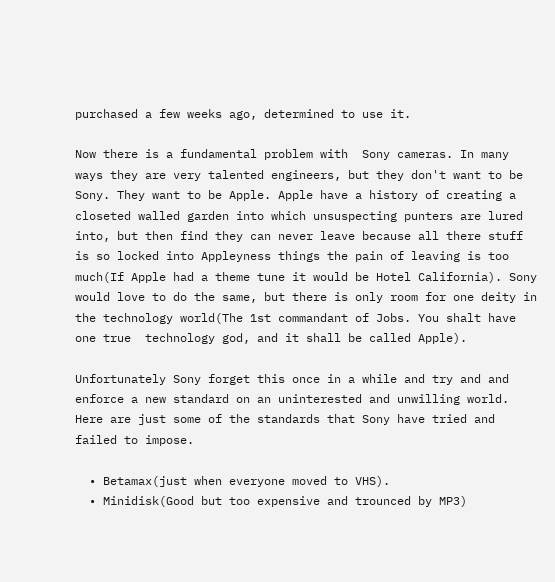purchased a few weeks ago, determined to use it.

Now there is a fundamental problem with  Sony cameras. In many ways they are very talented engineers, but they don't want to be Sony. They want to be Apple. Apple have a history of creating a closeted walled garden into which unsuspecting punters are lured into, but then find they can never leave because all there stuff is so locked into Appleyness things the pain of leaving is too much(If Apple had a theme tune it would be Hotel California). Sony would love to do the same, but there is only room for one deity in the technology world(The 1st commandant of Jobs. You shalt have one true  technology god, and it shall be called Apple).

Unfortunately Sony forget this once in a while and try and and enforce a new standard on an uninterested and unwilling world. Here are just some of the standards that Sony have tried and failed to impose.

  • Betamax(just when everyone moved to VHS).
  • Minidisk(Good but too expensive and trounced by MP3)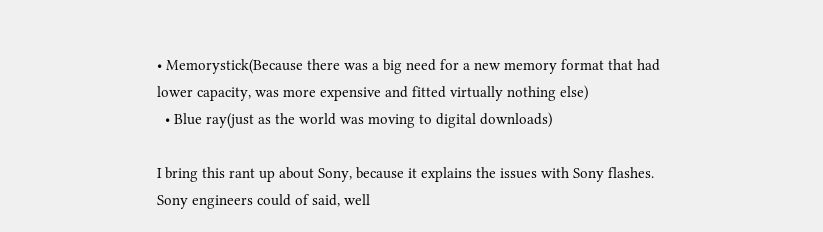• Memorystick(Because there was a big need for a new memory format that had lower capacity, was more expensive and fitted virtually nothing else)
  • Blue ray(just as the world was moving to digital downloads)

I bring this rant up about Sony, because it explains the issues with Sony flashes. Sony engineers could of said, well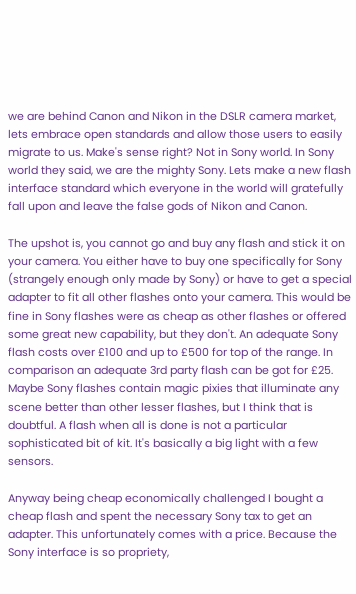we are behind Canon and Nikon in the DSLR camera market, lets embrace open standards and allow those users to easily migrate to us. Make's sense right? Not in Sony world. In Sony world they said, we are the mighty Sony. Lets make a new flash interface standard which everyone in the world will gratefully fall upon and leave the false gods of Nikon and Canon.

The upshot is, you cannot go and buy any flash and stick it on your camera. You either have to buy one specifically for Sony (strangely enough only made by Sony) or have to get a special adapter to fit all other flashes onto your camera. This would be fine in Sony flashes were as cheap as other flashes or offered some great new capability, but they don't. An adequate Sony flash costs over £100 and up to £500 for top of the range. In comparison an adequate 3rd party flash can be got for £25. Maybe Sony flashes contain magic pixies that illuminate any scene better than other lesser flashes, but I think that is doubtful. A flash when all is done is not a particular sophisticated bit of kit. It's basically a big light with a few sensors.

Anyway being cheap economically challenged I bought a cheap flash and spent the necessary Sony tax to get an adapter. This unfortunately comes with a price. Because the Sony interface is so propriety,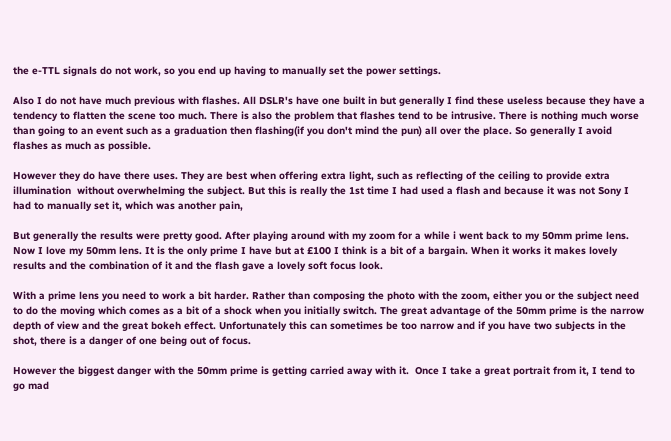the e-TTL signals do not work, so you end up having to manually set the power settings.

Also I do not have much previous with flashes. All DSLR's have one built in but generally I find these useless because they have a tendency to flatten the scene too much. There is also the problem that flashes tend to be intrusive. There is nothing much worse than going to an event such as a graduation then flashing(if you don't mind the pun) all over the place. So generally I avoid flashes as much as possible.

However they do have there uses. They are best when offering extra light, such as reflecting of the ceiling to provide extra illumination  without overwhelming the subject. But this is really the 1st time I had used a flash and because it was not Sony I had to manually set it, which was another pain,

But generally the results were pretty good. After playing around with my zoom for a while i went back to my 50mm prime lens. Now I love my 50mm lens. It is the only prime I have but at £100 I think is a bit of a bargain. When it works it makes lovely results and the combination of it and the flash gave a lovely soft focus look.

With a prime lens you need to work a bit harder. Rather than composing the photo with the zoom, either you or the subject need to do the moving which comes as a bit of a shock when you initially switch. The great advantage of the 50mm prime is the narrow depth of view and the great bokeh effect. Unfortunately this can sometimes be too narrow and if you have two subjects in the shot, there is a danger of one being out of focus.

However the biggest danger with the 50mm prime is getting carried away with it.  Once I take a great portrait from it, I tend to go mad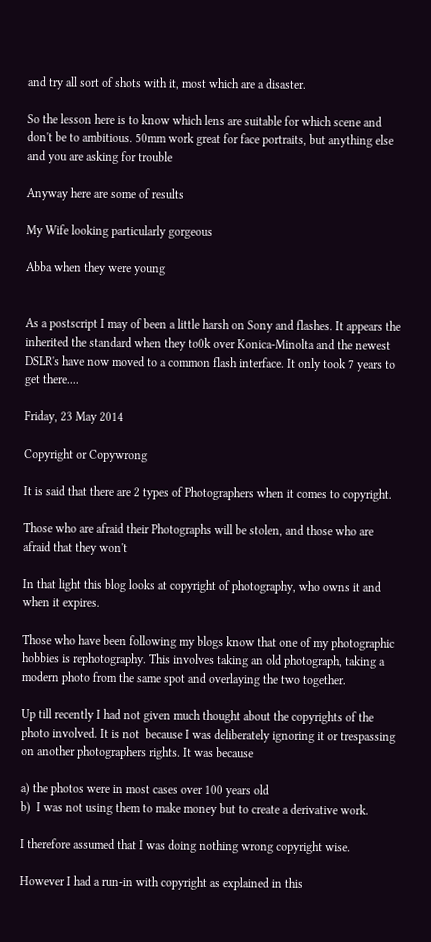and try all sort of shots with it, most which are a disaster.

So the lesson here is to know which lens are suitable for which scene and don't be to ambitious. 50mm work great for face portraits, but anything else and you are asking for trouble

Anyway here are some of results

My Wife looking particularly gorgeous

Abba when they were young


As a postscript I may of been a little harsh on Sony and flashes. It appears the inherited the standard when they to0k over Konica-Minolta and the newest DSLR's have now moved to a common flash interface. It only took 7 years to get there....

Friday, 23 May 2014

Copyright or Copywrong

It is said that there are 2 types of Photographers when it comes to copyright.

Those who are afraid their Photographs will be stolen, and those who are afraid that they won't

In that light this blog looks at copyright of photography, who owns it and when it expires.

Those who have been following my blogs know that one of my photographic hobbies is rephotography. This involves taking an old photograph, taking a modern photo from the same spot and overlaying the two together.

Up till recently I had not given much thought about the copyrights of the photo involved. It is not  because I was deliberately ignoring it or trespassing on another photographers rights. It was because

a) the photos were in most cases over 100 years old
b)  I was not using them to make money but to create a derivative work.

I therefore assumed that I was doing nothing wrong copyright wise.

However I had a run-in with copyright as explained in this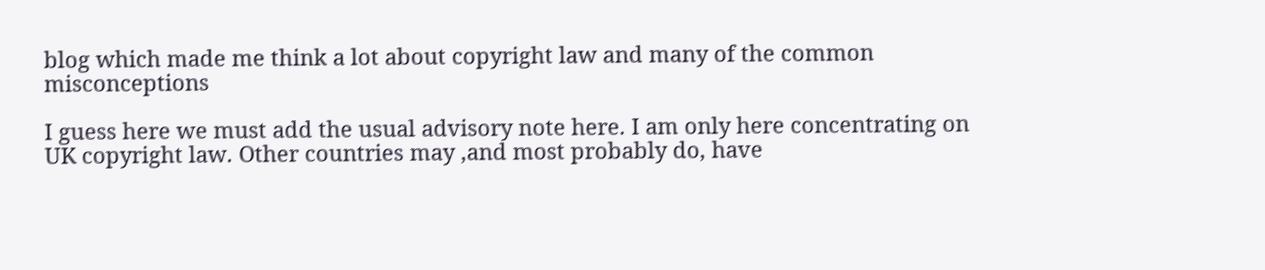blog which made me think a lot about copyright law and many of the common misconceptions

I guess here we must add the usual advisory note here. I am only here concentrating on UK copyright law. Other countries may ,and most probably do, have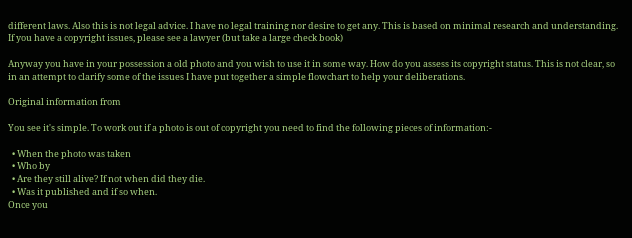different laws. Also this is not legal advice. I have no legal training nor desire to get any. This is based on minimal research and understanding. If you have a copyright issues, please see a lawyer (but take a large check book)

Anyway you have in your possession a old photo and you wish to use it in some way. How do you assess its copyright status. This is not clear, so in an attempt to clarify some of the issues I have put together a simple flowchart to help your deliberations.

Original information from

You see it's simple. To work out if a photo is out of copyright you need to find the following pieces of information:-

  • When the photo was taken
  • Who by
  • Are they still alive? If not when did they die.
  • Was it published and if so when.
Once you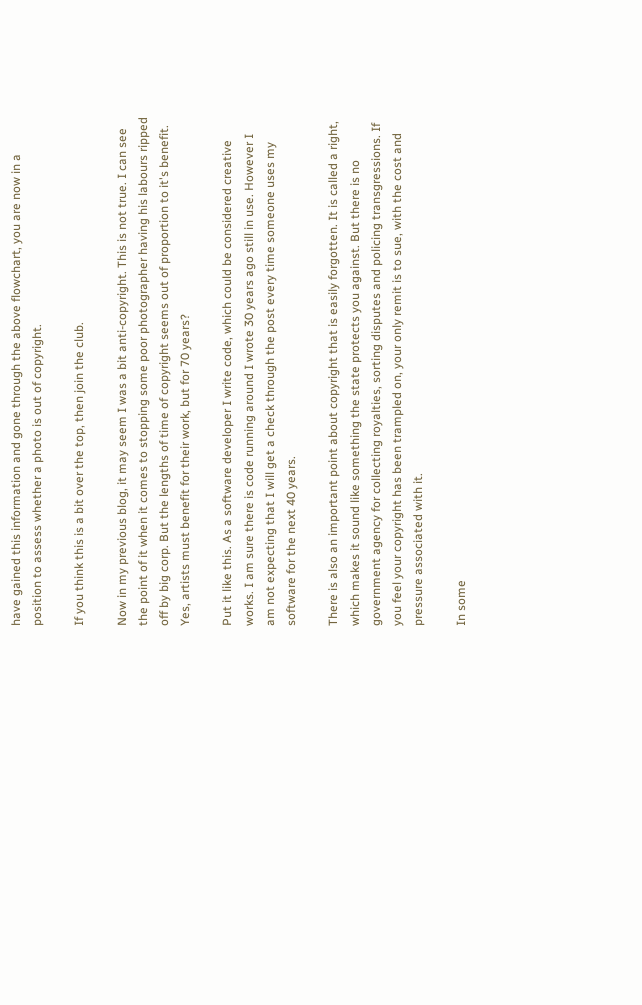have gained this information and gone through the above flowchart, you are now in a position to assess whether a photo is out of copyright.

If you think this is a bit over the top, then join the club.

Now in my previous blog, it may seem I was a bit anti-copyright. This is not true. I can see the point of it when it comes to stopping some poor photographer having his labours ripped off by big corp. But the lengths of time of copyright seems out of proportion to it's benefit. Yes, artists must benefit for their work, but for 70 years?

Put it like this. As a software developer I write code, which could be considered creative works. I am sure there is code running around I wrote 30 years ago still in use. However I am not expecting that I will get a check through the post every time someone uses my software for the next 40 years.

There is also an important point about copyright that is easily forgotten. It is called a right, which makes it sound like something the state protects you against. But there is no government agency for collecting royalties, sorting disputes and policing transgressions. If you feel your copyright has been trampled on, your only remit is to sue, with the cost and pressure associated with it.

In some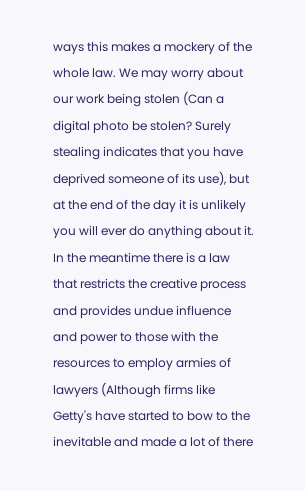ways this makes a mockery of the whole law. We may worry about our work being stolen (Can a digital photo be stolen? Surely stealing indicates that you have deprived someone of its use), but at the end of the day it is unlikely you will ever do anything about it. In the meantime there is a law that restricts the creative process and provides undue influence and power to those with the resources to employ armies of lawyers (Although firms like Getty's have started to bow to the inevitable and made a lot of there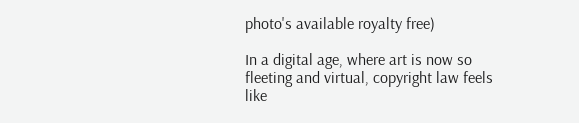photo's available royalty free)

In a digital age, where art is now so fleeting and virtual, copyright law feels like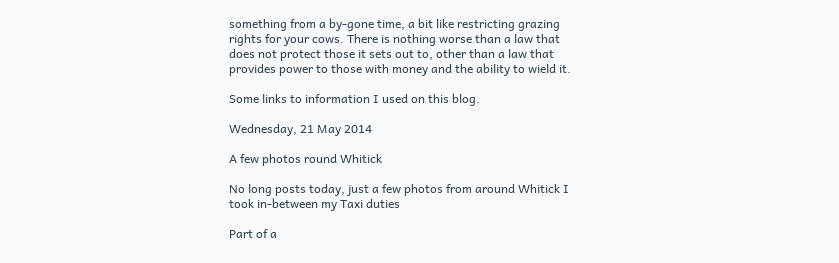something from a by-gone time, a bit like restricting grazing rights for your cows. There is nothing worse than a law that does not protect those it sets out to, other than a law that provides power to those with money and the ability to wield it.

Some links to information I used on this blog.

Wednesday, 21 May 2014

A few photos round Whitick

No long posts today, just a few photos from around Whitick I took in-between my Taxi duties

Part of a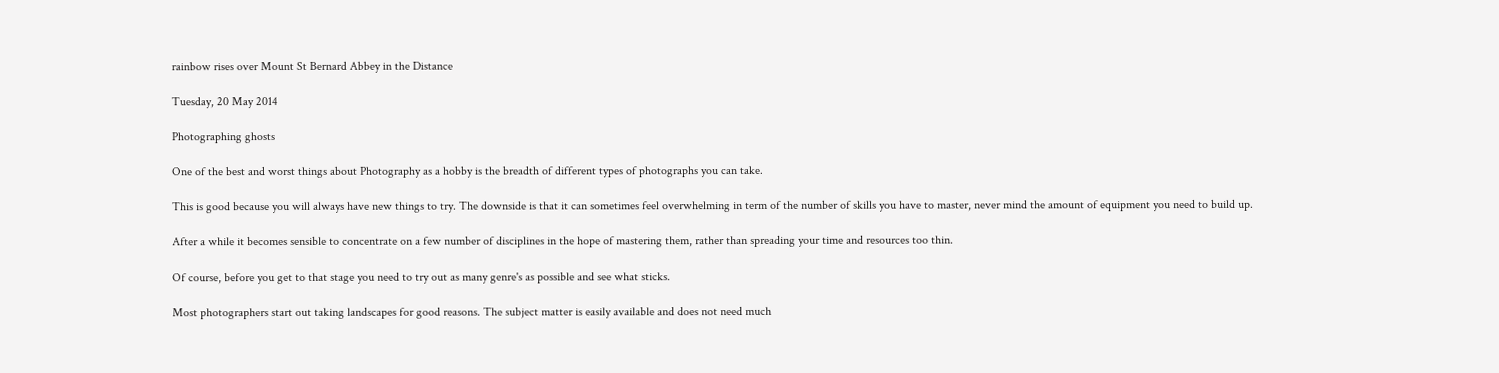rainbow rises over Mount St Bernard Abbey in the Distance

Tuesday, 20 May 2014

Photographing ghosts

One of the best and worst things about Photography as a hobby is the breadth of different types of photographs you can take.

This is good because you will always have new things to try. The downside is that it can sometimes feel overwhelming in term of the number of skills you have to master, never mind the amount of equipment you need to build up.

After a while it becomes sensible to concentrate on a few number of disciplines in the hope of mastering them, rather than spreading your time and resources too thin.

Of course, before you get to that stage you need to try out as many genre's as possible and see what sticks.

Most photographers start out taking landscapes for good reasons. The subject matter is easily available and does not need much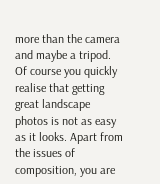more than the camera and maybe a tripod. Of course you quickly realise that getting great landscape photos is not as easy as it looks. Apart from the issues of composition, you are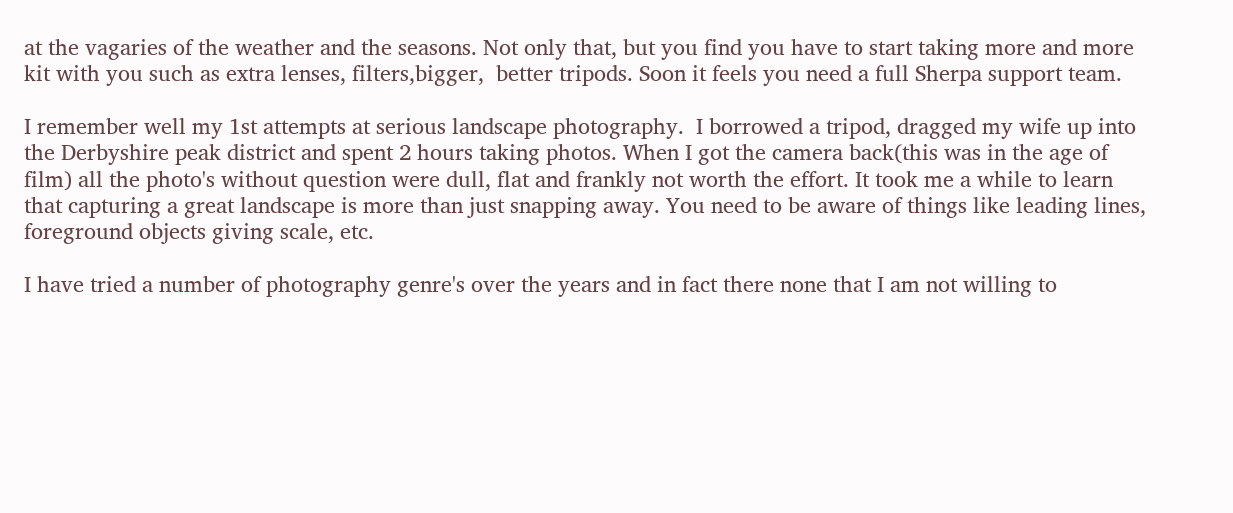at the vagaries of the weather and the seasons. Not only that, but you find you have to start taking more and more kit with you such as extra lenses, filters,bigger,  better tripods. Soon it feels you need a full Sherpa support team.

I remember well my 1st attempts at serious landscape photography.  I borrowed a tripod, dragged my wife up into the Derbyshire peak district and spent 2 hours taking photos. When I got the camera back(this was in the age of film) all the photo's without question were dull, flat and frankly not worth the effort. It took me a while to learn that capturing a great landscape is more than just snapping away. You need to be aware of things like leading lines, foreground objects giving scale, etc.

I have tried a number of photography genre's over the years and in fact there none that I am not willing to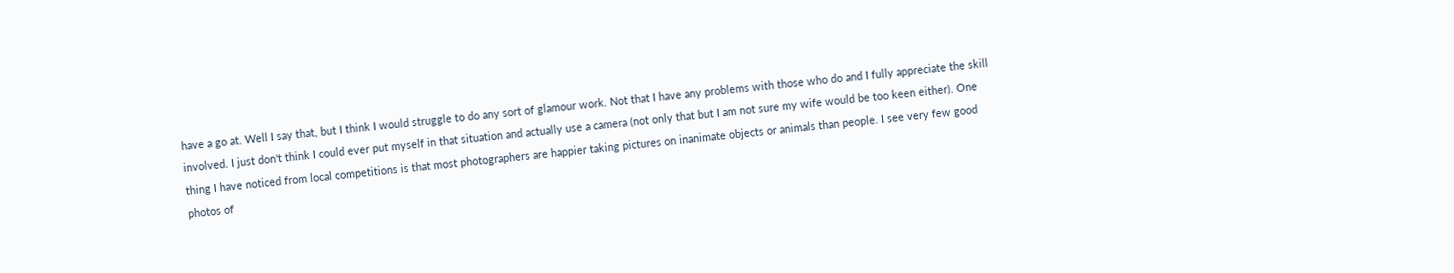have a go at. Well I say that, but I think I would struggle to do any sort of glamour work. Not that I have any problems with those who do and I fully appreciate the skill involved. I just don't think I could ever put myself in that situation and actually use a camera (not only that but I am not sure my wife would be too keen either). One thing I have noticed from local competitions is that most photographers are happier taking pictures on inanimate objects or animals than people. I see very few good photos of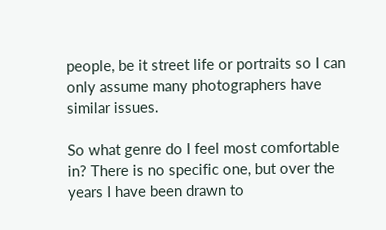people, be it street life or portraits so I can only assume many photographers have similar issues.

So what genre do I feel most comfortable in? There is no specific one, but over the years I have been drawn to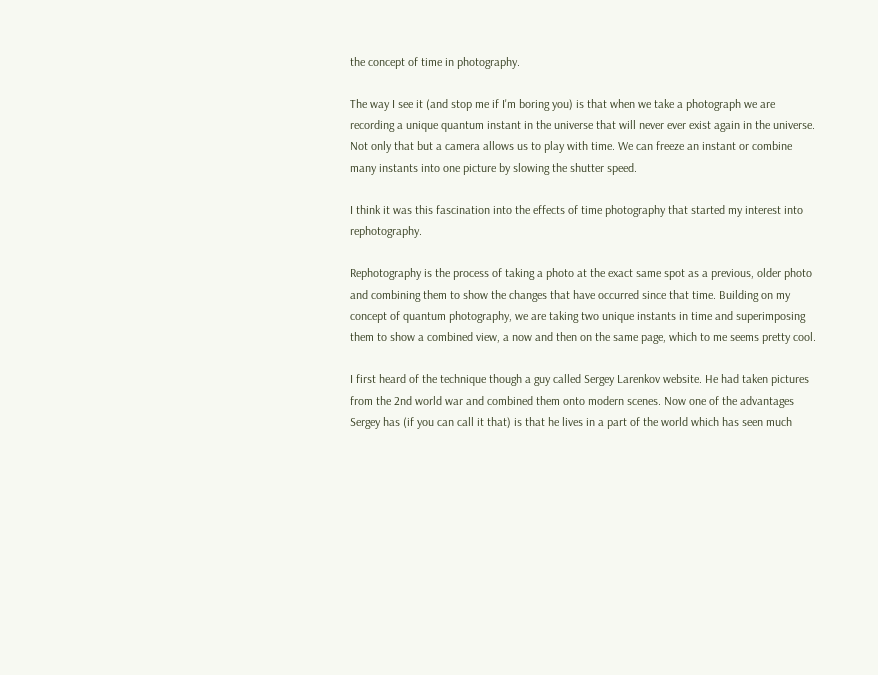the concept of time in photography.

The way I see it (and stop me if I'm boring you) is that when we take a photograph we are recording a unique quantum instant in the universe that will never ever exist again in the universe.  Not only that but a camera allows us to play with time. We can freeze an instant or combine many instants into one picture by slowing the shutter speed.

I think it was this fascination into the effects of time photography that started my interest into rephotography.

Rephotography is the process of taking a photo at the exact same spot as a previous, older photo and combining them to show the changes that have occurred since that time. Building on my concept of quantum photography, we are taking two unique instants in time and superimposing them to show a combined view, a now and then on the same page, which to me seems pretty cool.

I first heard of the technique though a guy called Sergey Larenkov website. He had taken pictures from the 2nd world war and combined them onto modern scenes. Now one of the advantages Sergey has (if you can call it that) is that he lives in a part of the world which has seen much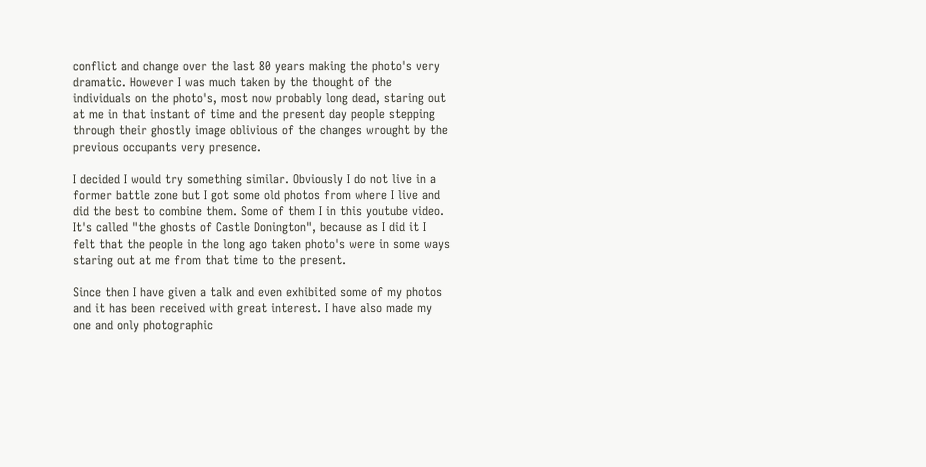conflict and change over the last 80 years making the photo's very dramatic. However I was much taken by the thought of the individuals on the photo's, most now probably long dead, staring out at me in that instant of time and the present day people stepping through their ghostly image oblivious of the changes wrought by the previous occupants very presence.

I decided I would try something similar. Obviously I do not live in a former battle zone but I got some old photos from where I live and did the best to combine them. Some of them I in this youtube video. It's called "the ghosts of Castle Donington", because as I did it I felt that the people in the long ago taken photo's were in some ways staring out at me from that time to the present.

Since then I have given a talk and even exhibited some of my photos and it has been received with great interest. I have also made my one and only photographic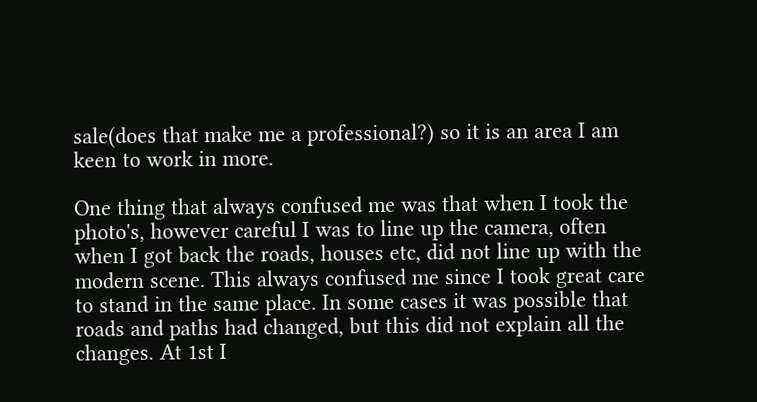sale(does that make me a professional?) so it is an area I am keen to work in more.

One thing that always confused me was that when I took the photo's, however careful I was to line up the camera, often when I got back the roads, houses etc, did not line up with the modern scene. This always confused me since I took great care to stand in the same place. In some cases it was possible that roads and paths had changed, but this did not explain all the changes. At 1st I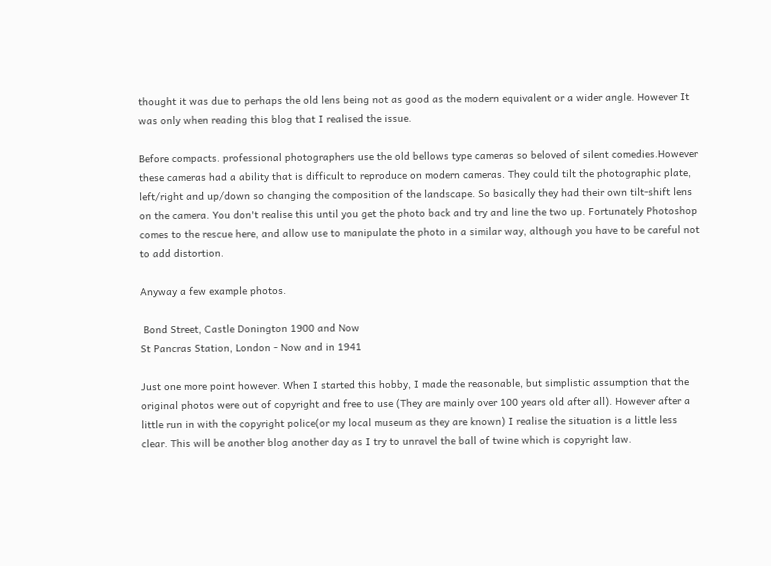thought it was due to perhaps the old lens being not as good as the modern equivalent or a wider angle. However It was only when reading this blog that I realised the issue.

Before compacts. professional photographers use the old bellows type cameras so beloved of silent comedies.However these cameras had a ability that is difficult to reproduce on modern cameras. They could tilt the photographic plate, left/right and up/down so changing the composition of the landscape. So basically they had their own tilt-shift lens on the camera. You don't realise this until you get the photo back and try and line the two up. Fortunately Photoshop comes to the rescue here, and allow use to manipulate the photo in a similar way, although you have to be careful not to add distortion.

Anyway a few example photos.

 Bond Street, Castle Donington 1900 and Now
St Pancras Station, London - Now and in 1941

Just one more point however. When I started this hobby, I made the reasonable, but simplistic assumption that the original photos were out of copyright and free to use (They are mainly over 100 years old after all). However after a little run in with the copyright police(or my local museum as they are known) I realise the situation is a little less clear. This will be another blog another day as I try to unravel the ball of twine which is copyright law.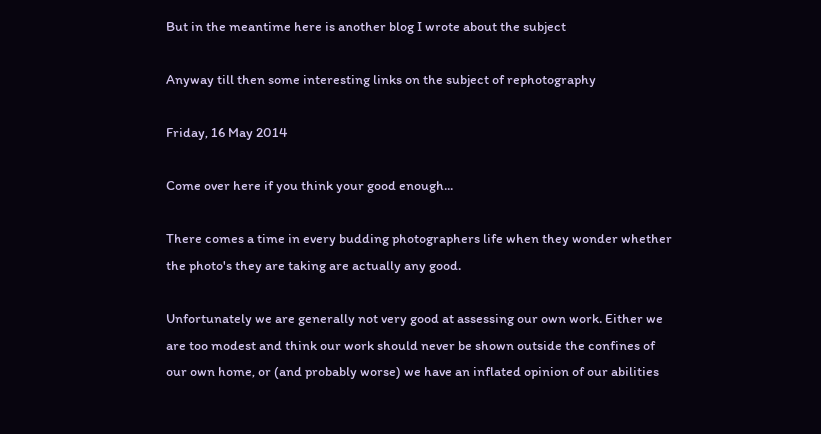But in the meantime here is another blog I wrote about the subject

Anyway till then some interesting links on the subject of rephotography

Friday, 16 May 2014

Come over here if you think your good enough...

There comes a time in every budding photographers life when they wonder whether the photo's they are taking are actually any good.

Unfortunately we are generally not very good at assessing our own work. Either we are too modest and think our work should never be shown outside the confines of our own home, or (and probably worse) we have an inflated opinion of our abilities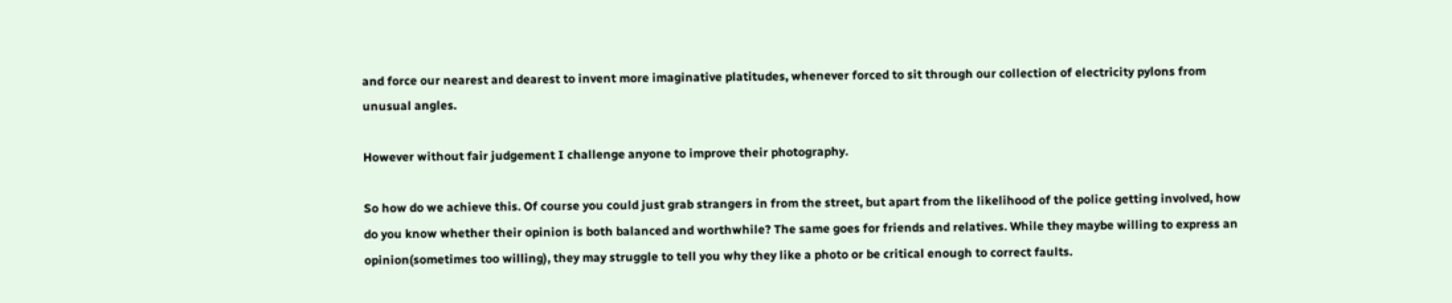and force our nearest and dearest to invent more imaginative platitudes, whenever forced to sit through our collection of electricity pylons from unusual angles.

However without fair judgement I challenge anyone to improve their photography.

So how do we achieve this. Of course you could just grab strangers in from the street, but apart from the likelihood of the police getting involved, how do you know whether their opinion is both balanced and worthwhile? The same goes for friends and relatives. While they maybe willing to express an opinion(sometimes too willing), they may struggle to tell you why they like a photo or be critical enough to correct faults.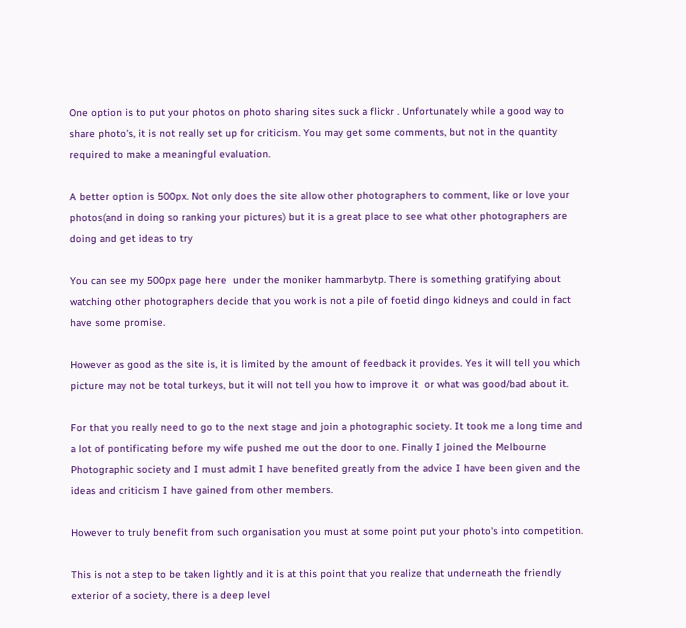One option is to put your photos on photo sharing sites suck a flickr . Unfortunately while a good way to share photo's, it is not really set up for criticism. You may get some comments, but not in the quantity required to make a meaningful evaluation.

A better option is 500px. Not only does the site allow other photographers to comment, like or love your photos(and in doing so ranking your pictures) but it is a great place to see what other photographers are doing and get ideas to try

You can see my 500px page here  under the moniker hammarbytp. There is something gratifying about watching other photographers decide that you work is not a pile of foetid dingo kidneys and could in fact have some promise.

However as good as the site is, it is limited by the amount of feedback it provides. Yes it will tell you which picture may not be total turkeys, but it will not tell you how to improve it  or what was good/bad about it.

For that you really need to go to the next stage and join a photographic society. It took me a long time and a lot of pontificating before my wife pushed me out the door to one. Finally I joined the Melbourne Photographic society and I must admit I have benefited greatly from the advice I have been given and the ideas and criticism I have gained from other members.

However to truly benefit from such organisation you must at some point put your photo's into competition.

This is not a step to be taken lightly and it is at this point that you realize that underneath the friendly exterior of a society, there is a deep level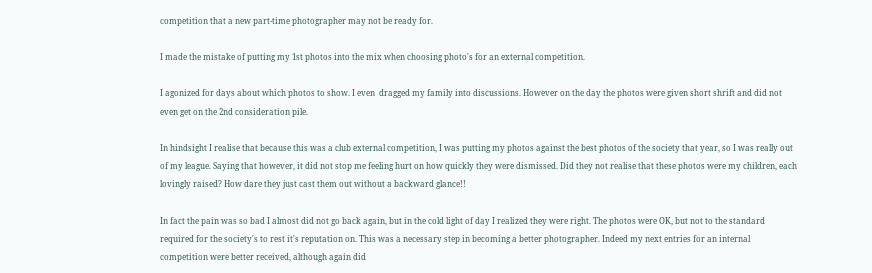competition that a new part-time photographer may not be ready for.

I made the mistake of putting my 1st photos into the mix when choosing photo's for an external competition.

I agonized for days about which photos to show. I even  dragged my family into discussions. However on the day the photos were given short shrift and did not even get on the 2nd consideration pile.

In hindsight I realise that because this was a club external competition, I was putting my photos against the best photos of the society that year, so I was really out of my league. Saying that however, it did not stop me feeling hurt on how quickly they were dismissed. Did they not realise that these photos were my children, each lovingly raised? How dare they just cast them out without a backward glance!!

In fact the pain was so bad I almost did not go back again, but in the cold light of day I realized they were right. The photos were OK, but not to the standard required for the society's to rest it's reputation on. This was a necessary step in becoming a better photographer. Indeed my next entries for an internal competition were better received, although again did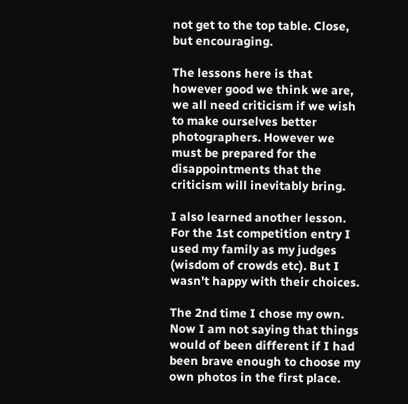not get to the top table. Close, but encouraging.

The lessons here is that however good we think we are, we all need criticism if we wish to make ourselves better photographers. However we must be prepared for the disappointments that the criticism will inevitably bring.

I also learned another lesson. For the 1st competition entry I used my family as my judges (wisdom of crowds etc). But I wasn't happy with their choices.

The 2nd time I chose my own. Now I am not saying that things would of been different if I had been brave enough to choose my own photos in the first place.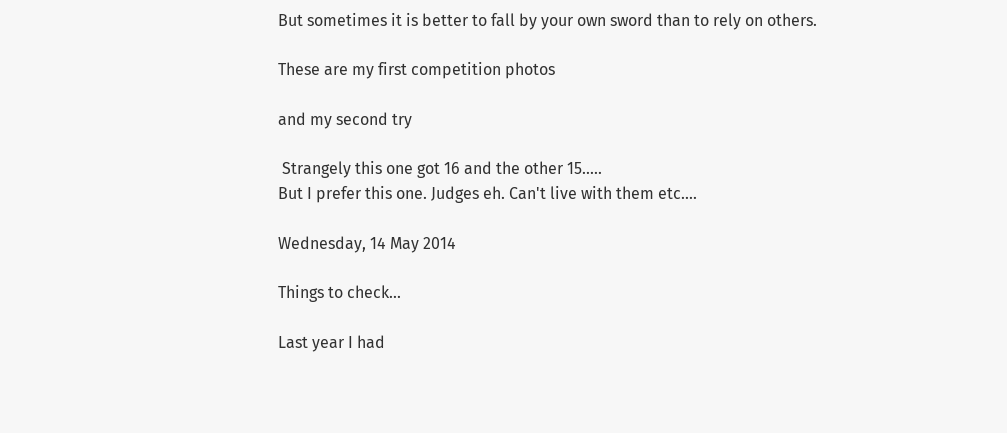But sometimes it is better to fall by your own sword than to rely on others.

These are my first competition photos

and my second try

 Strangely this one got 16 and the other 15.....
But I prefer this one. Judges eh. Can't live with them etc....

Wednesday, 14 May 2014

Things to check...

Last year I had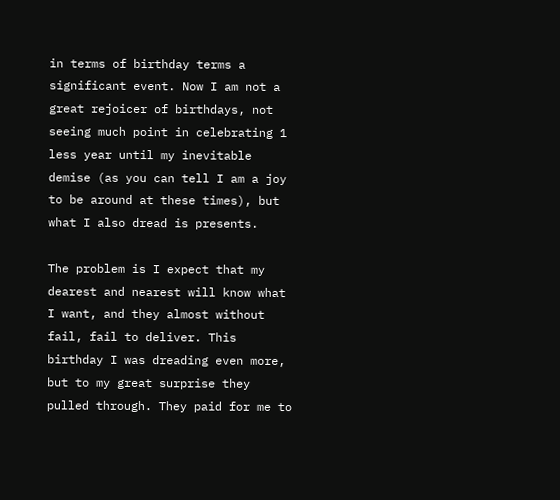in terms of birthday terms a significant event. Now I am not a great rejoicer of birthdays, not seeing much point in celebrating 1 less year until my inevitable demise (as you can tell I am a joy to be around at these times), but what I also dread is presents.

The problem is I expect that my dearest and nearest will know what I want, and they almost without fail, fail to deliver. This birthday I was dreading even more, but to my great surprise they pulled through. They paid for me to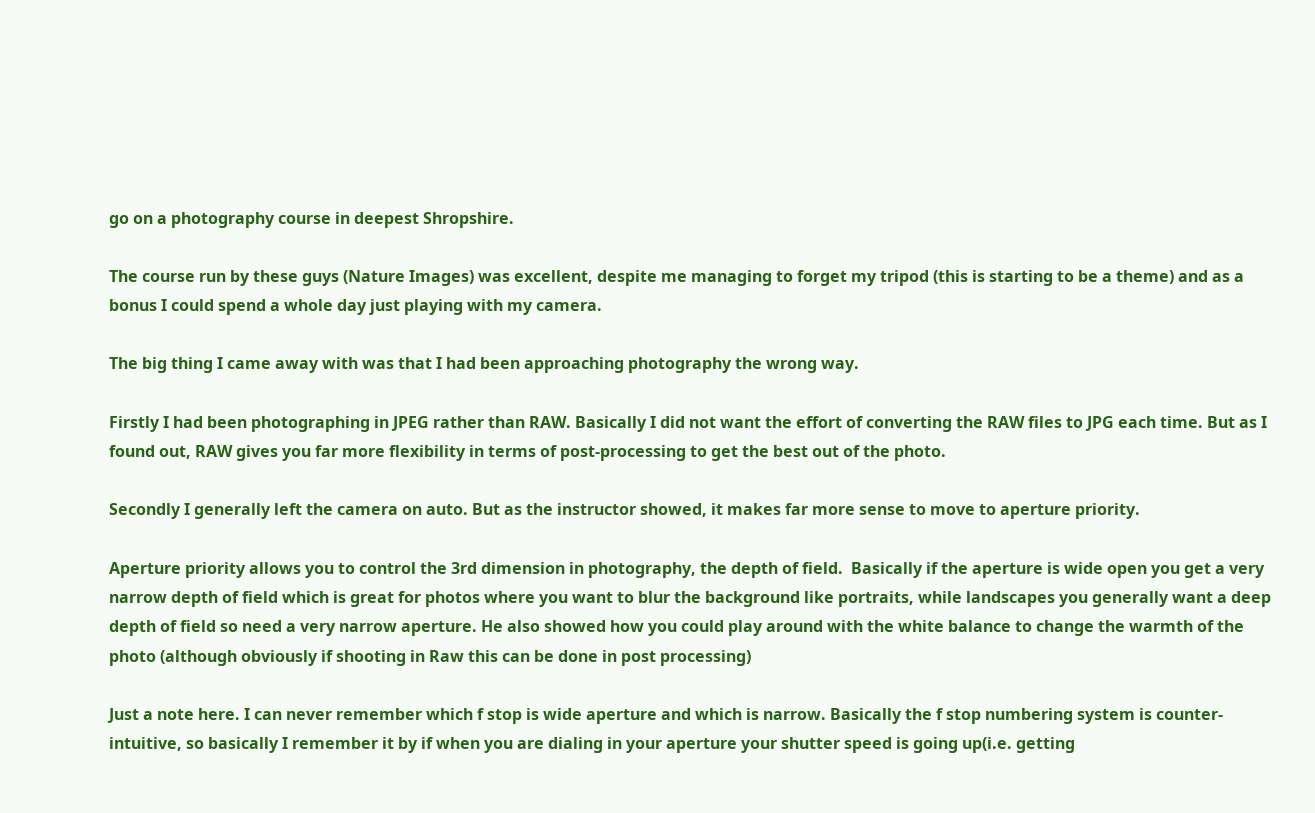go on a photography course in deepest Shropshire.

The course run by these guys (Nature Images) was excellent, despite me managing to forget my tripod (this is starting to be a theme) and as a bonus I could spend a whole day just playing with my camera.

The big thing I came away with was that I had been approaching photography the wrong way.

Firstly I had been photographing in JPEG rather than RAW. Basically I did not want the effort of converting the RAW files to JPG each time. But as I found out, RAW gives you far more flexibility in terms of post-processing to get the best out of the photo.

Secondly I generally left the camera on auto. But as the instructor showed, it makes far more sense to move to aperture priority.

Aperture priority allows you to control the 3rd dimension in photography, the depth of field.  Basically if the aperture is wide open you get a very narrow depth of field which is great for photos where you want to blur the background like portraits, while landscapes you generally want a deep depth of field so need a very narrow aperture. He also showed how you could play around with the white balance to change the warmth of the photo (although obviously if shooting in Raw this can be done in post processing)

Just a note here. I can never remember which f stop is wide aperture and which is narrow. Basically the f stop numbering system is counter-intuitive, so basically I remember it by if when you are dialing in your aperture your shutter speed is going up(i.e. getting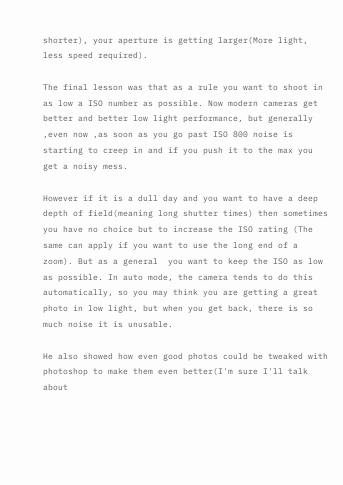shorter), your aperture is getting larger(More light, less speed required).

The final lesson was that as a rule you want to shoot in as low a ISO number as possible. Now modern cameras get better and better low light performance, but generally ,even now ,as soon as you go past ISO 800 noise is starting to creep in and if you push it to the max you get a noisy mess.

However if it is a dull day and you want to have a deep depth of field(meaning long shutter times) then sometimes you have no choice but to increase the ISO rating (The same can apply if you want to use the long end of a zoom). But as a general  you want to keep the ISO as low as possible. In auto mode, the camera tends to do this automatically, so you may think you are getting a great photo in low light, but when you get back, there is so much noise it is unusable.

He also showed how even good photos could be tweaked with photoshop to make them even better(I'm sure I'll talk about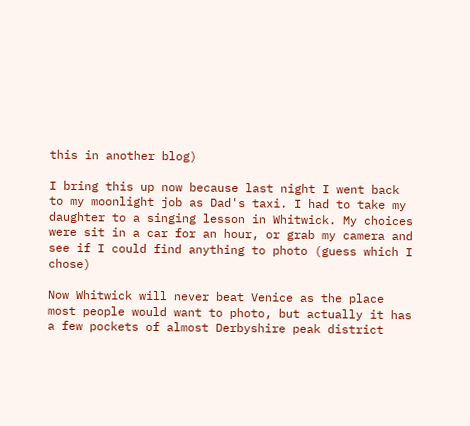this in another blog)

I bring this up now because last night I went back to my moonlight job as Dad's taxi. I had to take my daughter to a singing lesson in Whitwick. My choices were sit in a car for an hour, or grab my camera and see if I could find anything to photo (guess which I chose)

Now Whitwick will never beat Venice as the place most people would want to photo, but actually it has a few pockets of almost Derbyshire peak district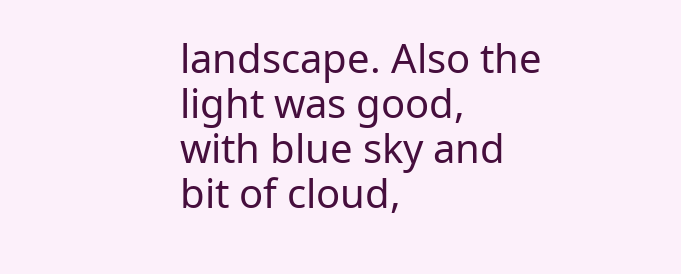landscape. Also the light was good, with blue sky and bit of cloud,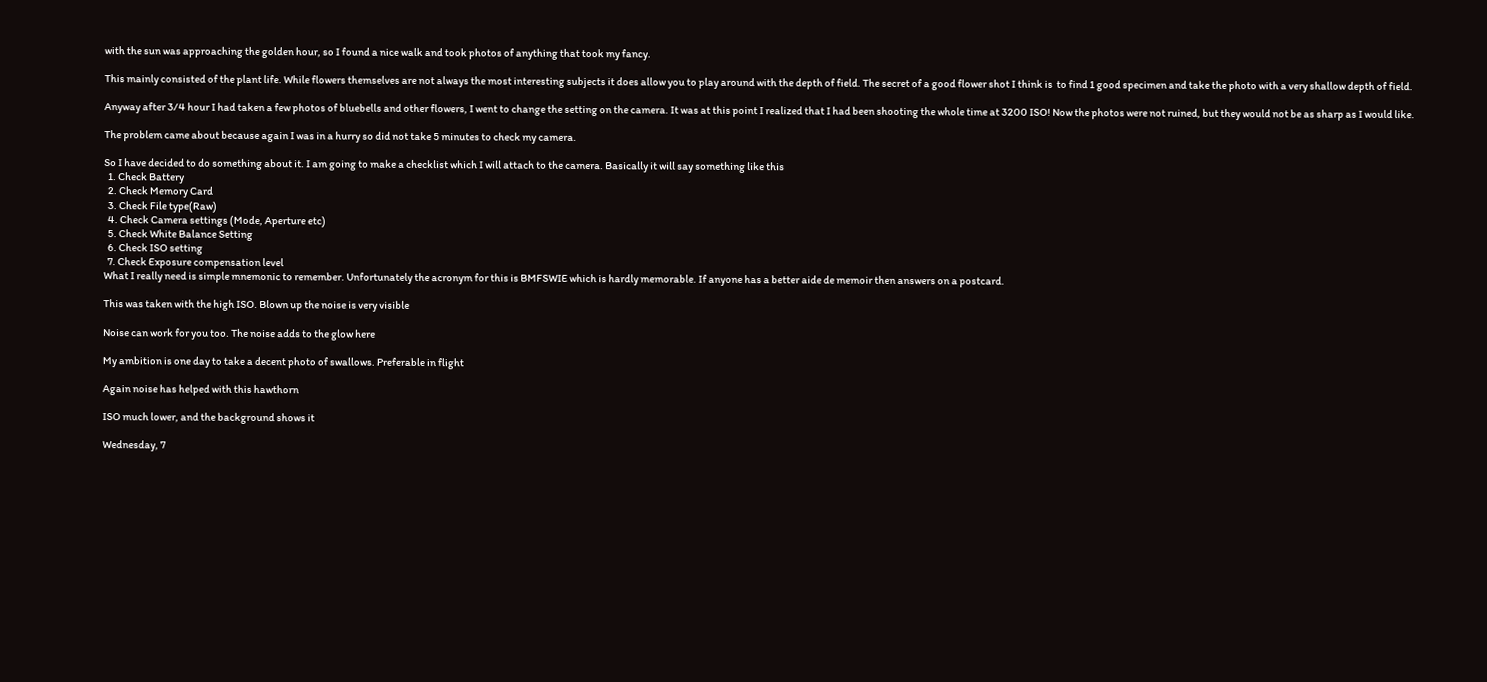with the sun was approaching the golden hour, so I found a nice walk and took photos of anything that took my fancy.

This mainly consisted of the plant life. While flowers themselves are not always the most interesting subjects it does allow you to play around with the depth of field. The secret of a good flower shot I think is  to find 1 good specimen and take the photo with a very shallow depth of field.

Anyway after 3/4 hour I had taken a few photos of bluebells and other flowers, I went to change the setting on the camera. It was at this point I realized that I had been shooting the whole time at 3200 ISO! Now the photos were not ruined, but they would not be as sharp as I would like.

The problem came about because again I was in a hurry so did not take 5 minutes to check my camera.

So I have decided to do something about it. I am going to make a checklist which I will attach to the camera. Basically it will say something like this
  1. Check Battery
  2. Check Memory Card
  3. Check File type(Raw)
  4. Check Camera settings (Mode, Aperture etc)
  5. Check White Balance Setting
  6. Check ISO setting
  7. Check Exposure compensation level
What I really need is simple mnemonic to remember. Unfortunately the acronym for this is BMFSWIE which is hardly memorable. If anyone has a better aide de memoir then answers on a postcard.

This was taken with the high ISO. Blown up the noise is very visible

Noise can work for you too. The noise adds to the glow here

My ambition is one day to take a decent photo of swallows. Preferable in flight

Again noise has helped with this hawthorn

ISO much lower, and the background shows it

Wednesday, 7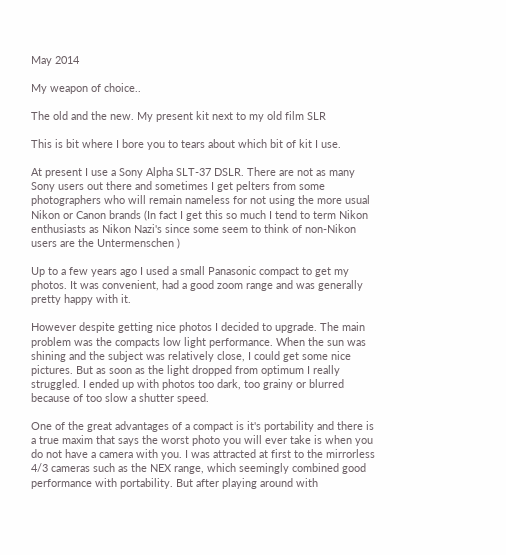May 2014

My weapon of choice..

The old and the new. My present kit next to my old film SLR

This is bit where I bore you to tears about which bit of kit I use.

At present I use a Sony Alpha SLT-37 DSLR. There are not as many Sony users out there and sometimes I get pelters from some photographers who will remain nameless for not using the more usual Nikon or Canon brands (In fact I get this so much I tend to term Nikon enthusiasts as Nikon Nazi's since some seem to think of non-Nikon users are the Untermenschen )

Up to a few years ago I used a small Panasonic compact to get my photos. It was convenient, had a good zoom range and was generally pretty happy with it.

However despite getting nice photos I decided to upgrade. The main problem was the compacts low light performance. When the sun was shining and the subject was relatively close, I could get some nice pictures. But as soon as the light dropped from optimum I really struggled. I ended up with photos too dark, too grainy or blurred because of too slow a shutter speed.

One of the great advantages of a compact is it's portability and there is a true maxim that says the worst photo you will ever take is when you do not have a camera with you. I was attracted at first to the mirrorless 4/3 cameras such as the NEX range, which seemingly combined good performance with portability. But after playing around with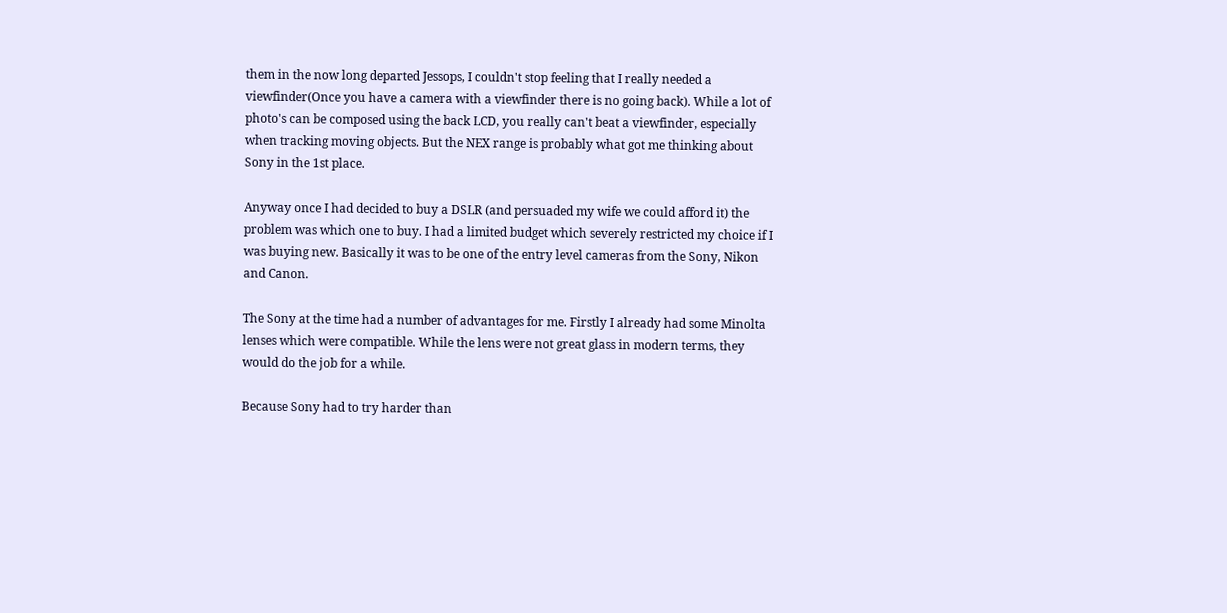them in the now long departed Jessops, I couldn't stop feeling that I really needed a viewfinder(Once you have a camera with a viewfinder there is no going back). While a lot of photo's can be composed using the back LCD, you really can't beat a viewfinder, especially when tracking moving objects. But the NEX range is probably what got me thinking about Sony in the 1st place.

Anyway once I had decided to buy a DSLR (and persuaded my wife we could afford it) the problem was which one to buy. I had a limited budget which severely restricted my choice if I was buying new. Basically it was to be one of the entry level cameras from the Sony, Nikon and Canon.

The Sony at the time had a number of advantages for me. Firstly I already had some Minolta lenses which were compatible. While the lens were not great glass in modern terms, they would do the job for a while.

Because Sony had to try harder than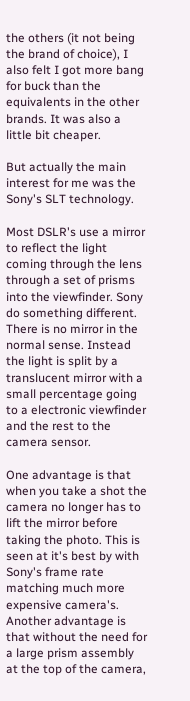the others (it not being the brand of choice), I also felt I got more bang for buck than the equivalents in the other brands. It was also a little bit cheaper.

But actually the main interest for me was the Sony's SLT technology.

Most DSLR's use a mirror to reflect the light coming through the lens through a set of prisms into the viewfinder. Sony do something different. There is no mirror in the normal sense. Instead the light is split by a translucent mirror with a small percentage going to a electronic viewfinder and the rest to the camera sensor.

One advantage is that when you take a shot the camera no longer has to lift the mirror before taking the photo. This is seen at it's best by with Sony's frame rate matching much more expensive camera's. Another advantage is that without the need for a large prism assembly at the top of the camera,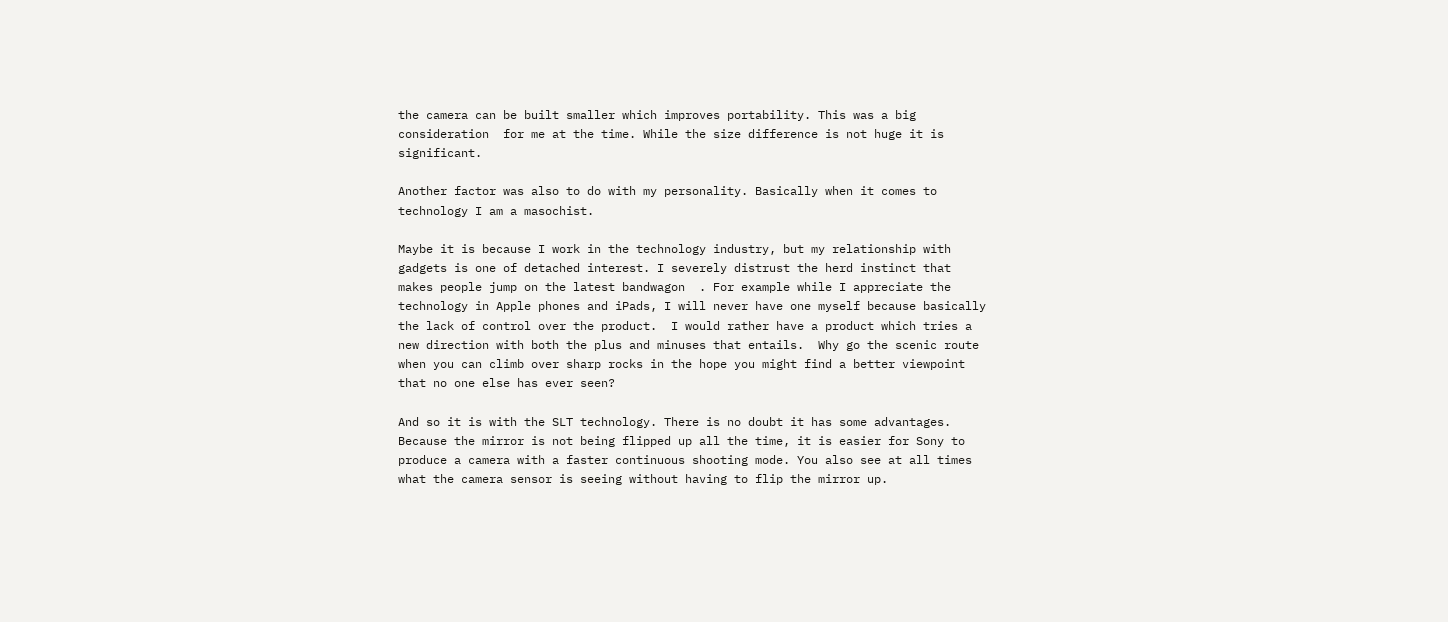the camera can be built smaller which improves portability. This was a big consideration  for me at the time. While the size difference is not huge it is significant.

Another factor was also to do with my personality. Basically when it comes to technology I am a masochist.

Maybe it is because I work in the technology industry, but my relationship with gadgets is one of detached interest. I severely distrust the herd instinct that makes people jump on the latest bandwagon  . For example while I appreciate the technology in Apple phones and iPads, I will never have one myself because basically the lack of control over the product.  I would rather have a product which tries a new direction with both the plus and minuses that entails.  Why go the scenic route when you can climb over sharp rocks in the hope you might find a better viewpoint that no one else has ever seen?

And so it is with the SLT technology. There is no doubt it has some advantages. Because the mirror is not being flipped up all the time, it is easier for Sony to produce a camera with a faster continuous shooting mode. You also see at all times what the camera sensor is seeing without having to flip the mirror up.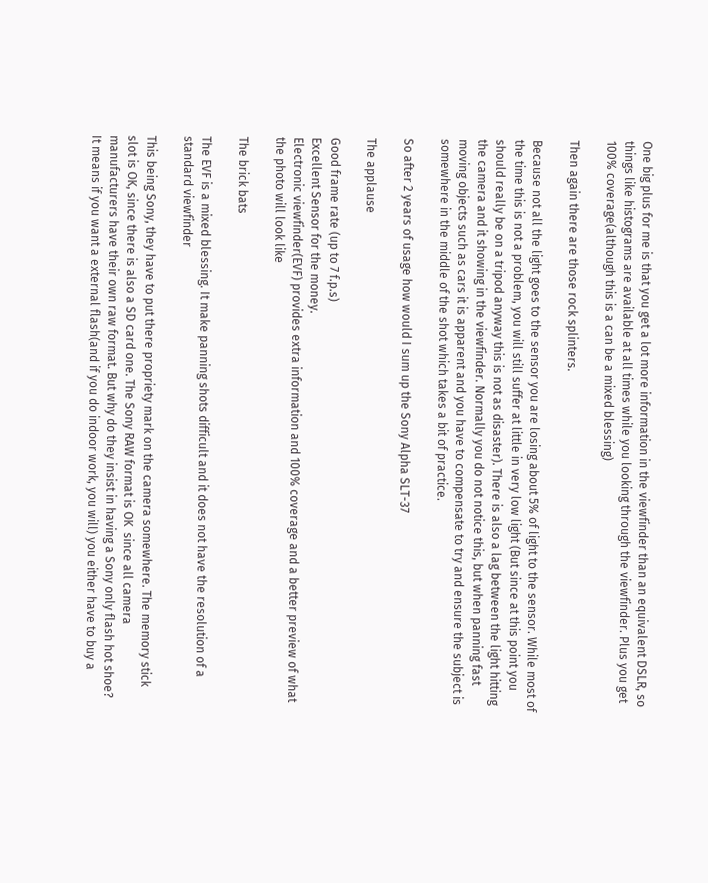One big plus for me is that you get a lot more information in the viewfinder than an equivalent DSLR, so things like histograms are available at all times while you looking through the viewfinder. Plus you get 100% coverage(although this is a can be a mixed blessing)

Then again there are those rock splinters.

Because not all the light goes to the sensor you are losing about 5% of light to the sensor. While most of the time this is not a problem, you will still suffer at little in very low light (But since at this point you should really be on a tripod anyway this is not as disaster). There is also a lag between the light hitting the camera and it showing in the viewfinder. Normally you do not notice this, but when panning fast moving objects such as cars it is apparent and you have to compensate to try and ensure the subject is somewhere in the middle of the shot which takes a bit of practice.

So after 2 years of usage how would I sum up the Sony Alpha SLT-37

The applause

Good frame rate (up to 7 f.p.s)
Excellent Sensor for the money.
Electronic viewfinder(EVF) provides extra information and 100% coverage and a better preview of what the photo will look like

The brick bats

The EVF is a mixed blessing. It make panning shots difficult and it does not have the resolution of a standard viewfinder

This being Sony, they have to put there propriety mark on the camera somewhere. The memory stick slot is OK, since there is also a SD card one. The Sony RAW format is OK  since all camera manufacturers have their own raw format. But why do they insist in having a Sony only flash hot shoe? It means if you want a external flash(and if you do indoor work, you will) you either have to buy a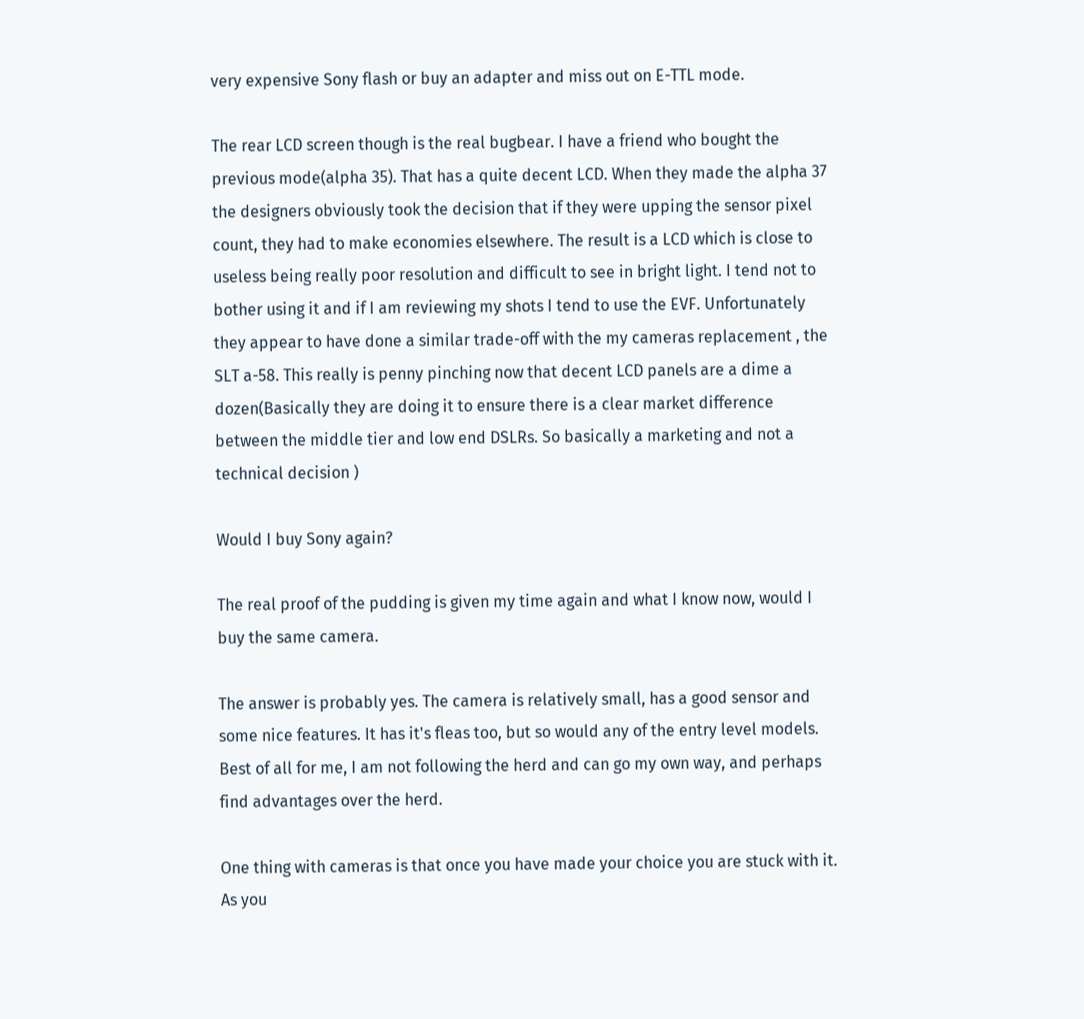very expensive Sony flash or buy an adapter and miss out on E-TTL mode.

The rear LCD screen though is the real bugbear. I have a friend who bought the previous mode(alpha 35). That has a quite decent LCD. When they made the alpha 37 the designers obviously took the decision that if they were upping the sensor pixel count, they had to make economies elsewhere. The result is a LCD which is close to useless being really poor resolution and difficult to see in bright light. I tend not to bother using it and if I am reviewing my shots I tend to use the EVF. Unfortunately they appear to have done a similar trade-off with the my cameras replacement , the SLT a-58. This really is penny pinching now that decent LCD panels are a dime a dozen(Basically they are doing it to ensure there is a clear market difference between the middle tier and low end DSLRs. So basically a marketing and not a technical decision )

Would I buy Sony again?

The real proof of the pudding is given my time again and what I know now, would I buy the same camera.

The answer is probably yes. The camera is relatively small, has a good sensor and some nice features. It has it's fleas too, but so would any of the entry level models. Best of all for me, I am not following the herd and can go my own way, and perhaps find advantages over the herd.

One thing with cameras is that once you have made your choice you are stuck with it. As you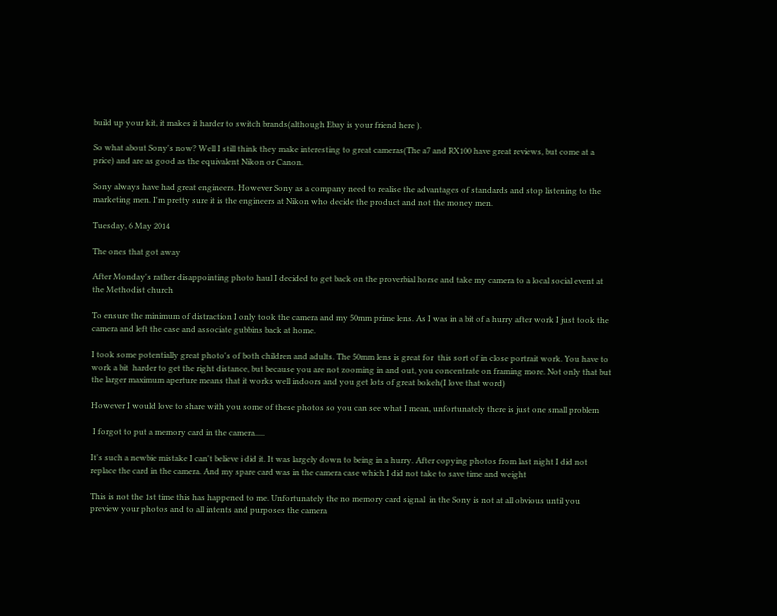build up your kit, it makes it harder to switch brands(although Ebay is your friend here ).

So what about Sony's now? Well I still think they make interesting to great cameras(The a7 and RX100 have great reviews, but come at a price) and are as good as the equivalent Nikon or Canon.

Sony always have had great engineers. However Sony as a company need to realise the advantages of standards and stop listening to the marketing men. I'm pretty sure it is the engineers at Nikon who decide the product and not the money men.

Tuesday, 6 May 2014

The ones that got away

After Monday's rather disappointing photo haul I decided to get back on the proverbial horse and take my camera to a local social event at the Methodist church

To ensure the minimum of distraction I only took the camera and my 50mm prime lens. As I was in a bit of a hurry after work I just took the camera and left the case and associate gubbins back at home.

I took some potentially great photo's of both children and adults. The 50mm lens is great for  this sort of in close portrait work. You have to work a bit  harder to get the right distance, but because you are not zooming in and out, you concentrate on framing more. Not only that but the larger maximum aperture means that it works well indoors and you get lots of great bokeh(I love that word)

However I would love to share with you some of these photos so you can see what I mean, unfortunately there is just one small problem

 I forgot to put a memory card in the camera.....

It's such a newbie mistake I can't believe i did it. It was largely down to being in a hurry. After copying photos from last night I did not replace the card in the camera. And my spare card was in the camera case which I did not take to save time and weight

This is not the 1st time this has happened to me. Unfortunately the no memory card signal  in the Sony is not at all obvious until you preview your photos and to all intents and purposes the camera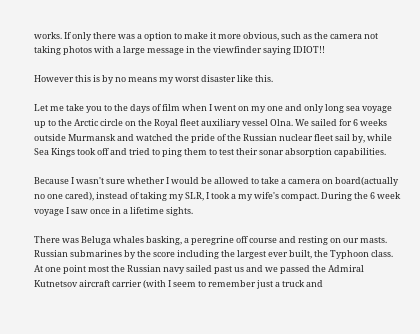works. If only there was a option to make it more obvious, such as the camera not taking photos with a large message in the viewfinder saying IDIOT!!

However this is by no means my worst disaster like this.

Let me take you to the days of film when I went on my one and only long sea voyage up to the Arctic circle on the Royal fleet auxiliary vessel Olna. We sailed for 6 weeks outside Murmansk and watched the pride of the Russian nuclear fleet sail by, while Sea Kings took off and tried to ping them to test their sonar absorption capabilities.

Because I wasn't sure whether I would be allowed to take a camera on board(actually no one cared), instead of taking my SLR, I took a my wife's compact. During the 6 week voyage I saw once in a lifetime sights.

There was Beluga whales basking, a peregrine off course and resting on our masts. Russian submarines by the score including the largest ever built, the Typhoon class. At one point most the Russian navy sailed past us and we passed the Admiral Kutnetsov aircraft carrier (with I seem to remember just a truck and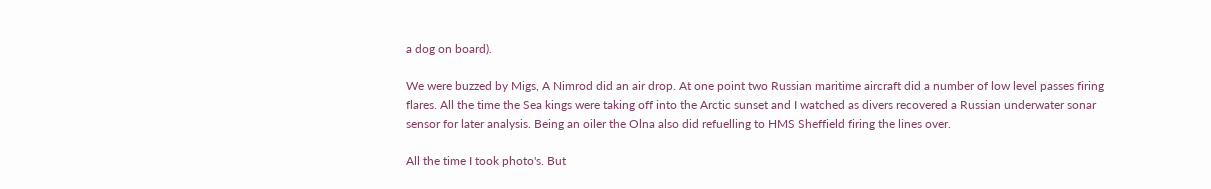a dog on board).

We were buzzed by Migs, A Nimrod did an air drop. At one point two Russian maritime aircraft did a number of low level passes firing flares. All the time the Sea kings were taking off into the Arctic sunset and I watched as divers recovered a Russian underwater sonar sensor for later analysis. Being an oiler the Olna also did refuelling to HMS Sheffield firing the lines over.

All the time I took photo's. But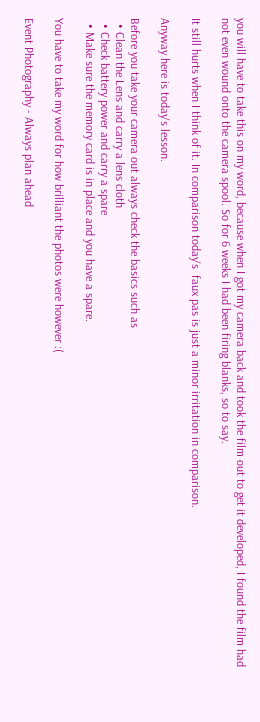you will have to take this on my word, because when I got my camera back and took the film out to get it developed, I found the film had not even wound onto the camera spool. So for 6 weeks I had been firing blanks, so to say.

It still hurts when I think of it. In comparison today's  faux pas is just a minor irritation in comparison.

Anyway here is today's lesson.

Before you take your camera out always check the basics such as
  • Clean the Lens and carry a lens cloth
  • Check battery power and carry a spare
  • Make sure the memory card is in place and you have a spare.

You have to take my word for how brilliant the photos were however :(

Event Photography - Always plan ahead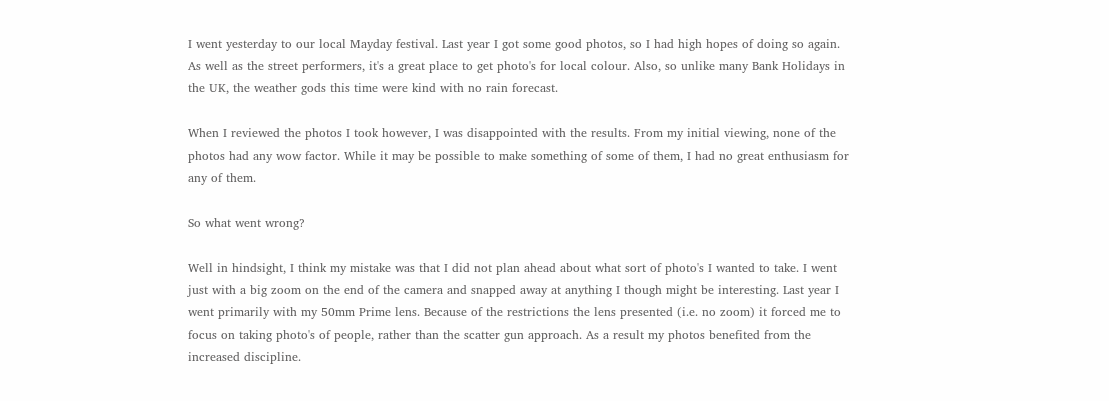I went yesterday to our local Mayday festival. Last year I got some good photos, so I had high hopes of doing so again. As well as the street performers, it's a great place to get photo's for local colour. Also, so unlike many Bank Holidays in the UK, the weather gods this time were kind with no rain forecast.

When I reviewed the photos I took however, I was disappointed with the results. From my initial viewing, none of the photos had any wow factor. While it may be possible to make something of some of them, I had no great enthusiasm for any of them.

So what went wrong?

Well in hindsight, I think my mistake was that I did not plan ahead about what sort of photo's I wanted to take. I went just with a big zoom on the end of the camera and snapped away at anything I though might be interesting. Last year I went primarily with my 50mm Prime lens. Because of the restrictions the lens presented (i.e. no zoom) it forced me to focus on taking photo's of people, rather than the scatter gun approach. As a result my photos benefited from the increased discipline.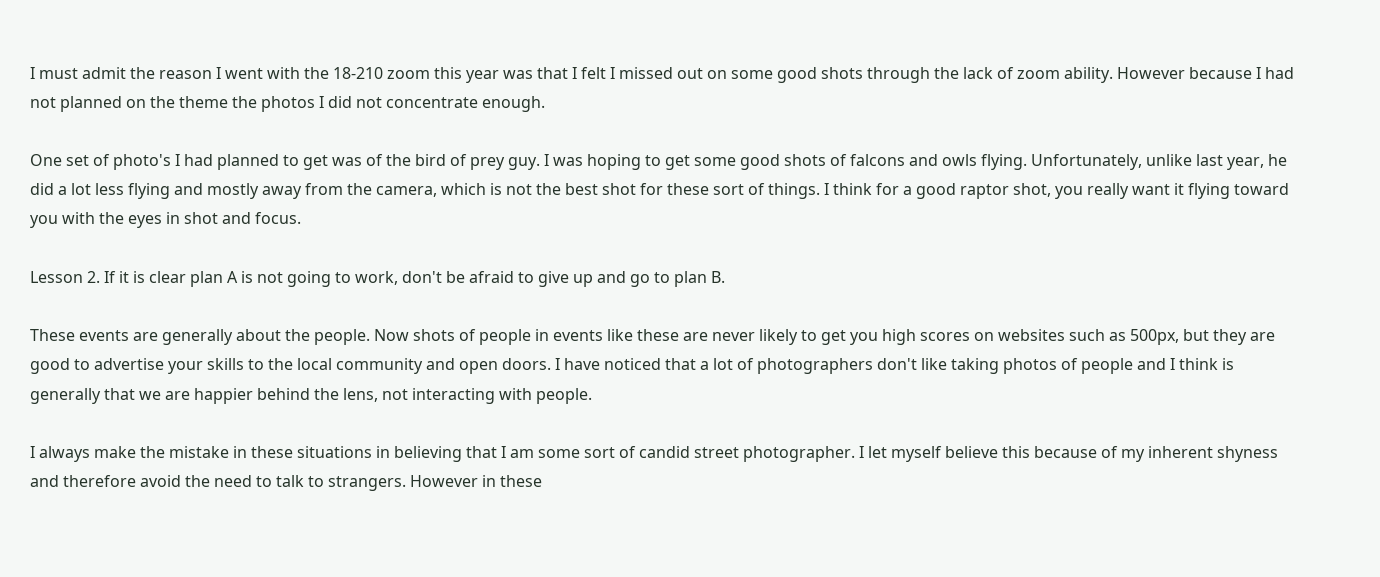I must admit the reason I went with the 18-210 zoom this year was that I felt I missed out on some good shots through the lack of zoom ability. However because I had not planned on the theme the photos I did not concentrate enough.

One set of photo's I had planned to get was of the bird of prey guy. I was hoping to get some good shots of falcons and owls flying. Unfortunately, unlike last year, he did a lot less flying and mostly away from the camera, which is not the best shot for these sort of things. I think for a good raptor shot, you really want it flying toward you with the eyes in shot and focus.

Lesson 2. If it is clear plan A is not going to work, don't be afraid to give up and go to plan B.

These events are generally about the people. Now shots of people in events like these are never likely to get you high scores on websites such as 500px, but they are good to advertise your skills to the local community and open doors. I have noticed that a lot of photographers don't like taking photos of people and I think is generally that we are happier behind the lens, not interacting with people.

I always make the mistake in these situations in believing that I am some sort of candid street photographer. I let myself believe this because of my inherent shyness and therefore avoid the need to talk to strangers. However in these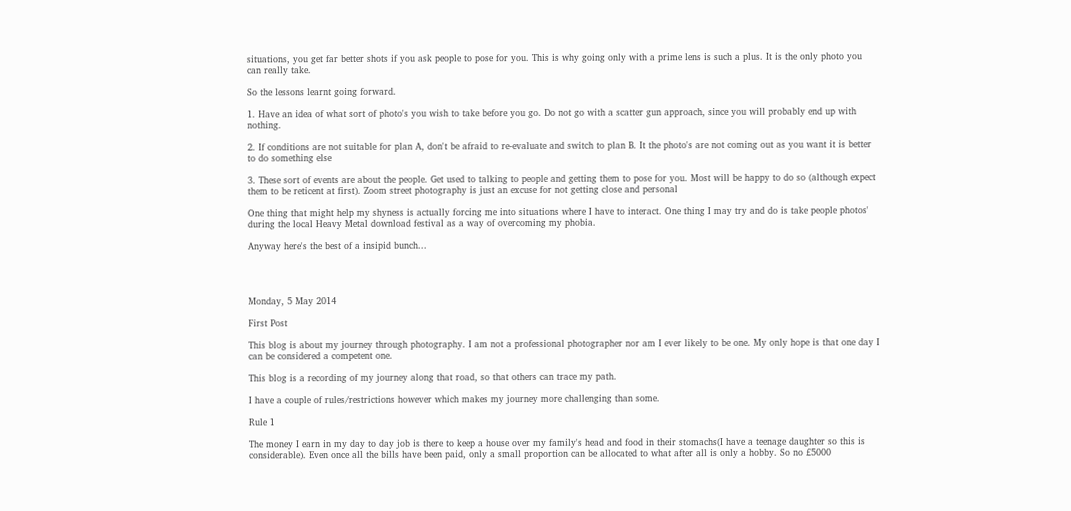situations, you get far better shots if you ask people to pose for you. This is why going only with a prime lens is such a plus. It is the only photo you can really take.

So the lessons learnt going forward.

1. Have an idea of what sort of photo's you wish to take before you go. Do not go with a scatter gun approach, since you will probably end up with nothing.

2. If conditions are not suitable for plan A, don't be afraid to re-evaluate and switch to plan B. It the photo's are not coming out as you want it is better to do something else

3. These sort of events are about the people. Get used to talking to people and getting them to pose for you. Most will be happy to do so (although expect them to be reticent at first). Zoom street photography is just an excuse for not getting close and personal

One thing that might help my shyness is actually forcing me into situations where I have to interact. One thing I may try and do is take people photos' during the local Heavy Metal download festival as a way of overcoming my phobia.

Anyway here's the best of a insipid bunch...




Monday, 5 May 2014

First Post

This blog is about my journey through photography. I am not a professional photographer nor am I ever likely to be one. My only hope is that one day I can be considered a competent one.

This blog is a recording of my journey along that road, so that others can trace my path.

I have a couple of rules/restrictions however which makes my journey more challenging than some.

Rule 1

The money I earn in my day to day job is there to keep a house over my family's head and food in their stomachs(I have a teenage daughter so this is considerable). Even once all the bills have been paid, only a small proportion can be allocated to what after all is only a hobby. So no £5000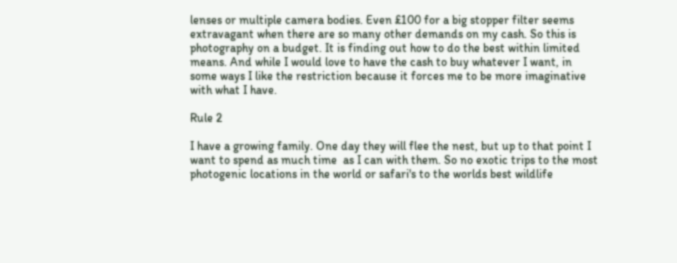lenses or multiple camera bodies. Even £100 for a big stopper filter seems extravagant when there are so many other demands on my cash. So this is photography on a budget. It is finding out how to do the best within limited means. And while I would love to have the cash to buy whatever I want, in some ways I like the restriction because it forces me to be more imaginative with what I have.

Rule 2

I have a growing family. One day they will flee the nest, but up to that point I want to spend as much time  as I can with them. So no exotic trips to the most photogenic locations in the world or safari's to the worlds best wildlife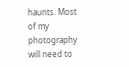haunts. Most of my photography will need to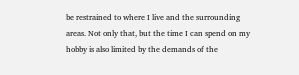be restrained to where I live and the surrounding areas. Not only that, but the time I can spend on my hobby is also limited by the demands of the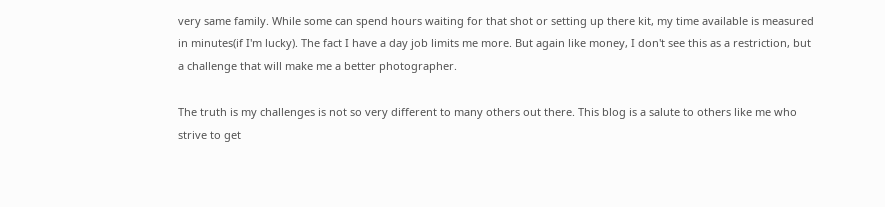very same family. While some can spend hours waiting for that shot or setting up there kit, my time available is measured in minutes(if I'm lucky). The fact I have a day job limits me more. But again like money, I don't see this as a restriction, but a challenge that will make me a better photographer.

The truth is my challenges is not so very different to many others out there. This blog is a salute to others like me who strive to get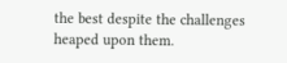the best despite the challenges heaped upon them.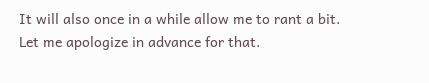It will also once in a while allow me to rant a bit. Let me apologize in advance for that.